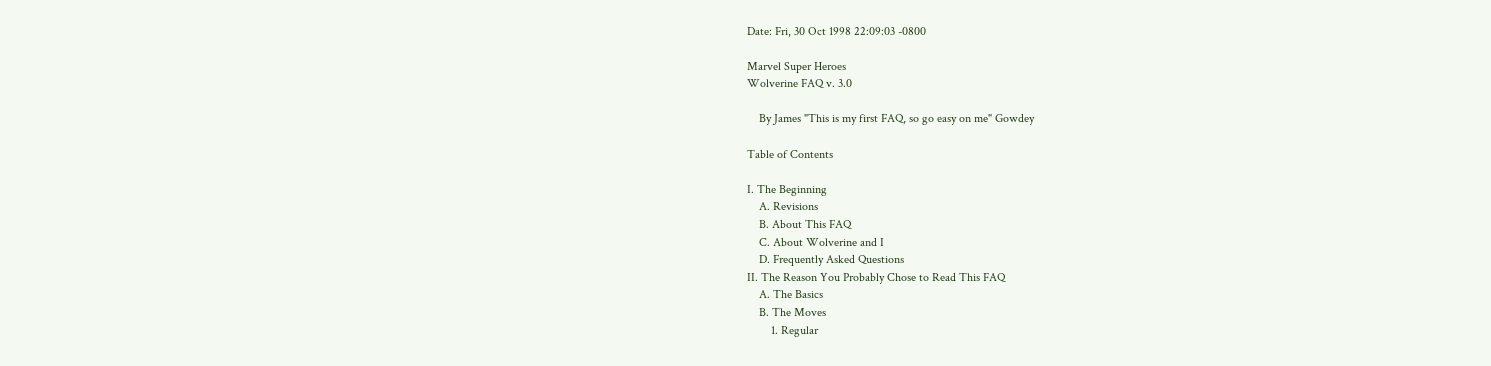Date: Fri, 30 Oct 1998 22:09:03 -0800

Marvel Super Heroes
Wolverine FAQ v. 3.0

    By James "This is my first FAQ, so go easy on me" Gowdey

Table of Contents

I. The Beginning
    A. Revisions
    B. About This FAQ
    C. About Wolverine and I
    D. Frequently Asked Questions
II. The Reason You Probably Chose to Read This FAQ
    A. The Basics
    B. The Moves
        1. Regular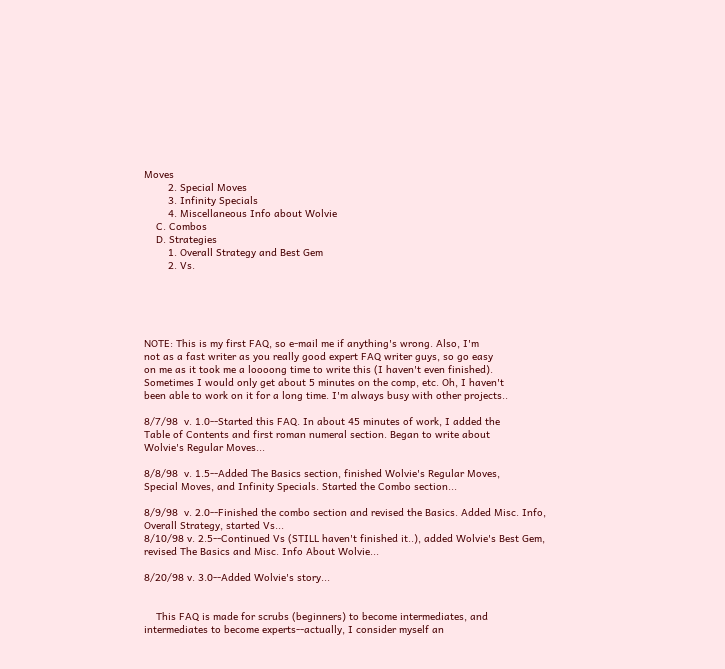Moves
        2. Special Moves
        3. Infinity Specials
        4. Miscellaneous Info about Wolvie
    C. Combos
    D. Strategies
        1. Overall Strategy and Best Gem
        2. Vs.





NOTE: This is my first FAQ, so e-mail me if anything's wrong. Also, I'm
not as a fast writer as you really good expert FAQ writer guys, so go easy
on me as it took me a loooong time to write this (I haven't even finished).
Sometimes I would only get about 5 minutes on the comp, etc. Oh, I haven't
been able to work on it for a long time. I'm always busy with other projects..

8/7/98  v. 1.0--Started this FAQ. In about 45 minutes of work, I added the
Table of Contents and first roman numeral section. Began to write about
Wolvie's Regular Moves...

8/8/98  v. 1.5--Added The Basics section, finished Wolvie's Regular Moves,
Special Moves, and Infinity Specials. Started the Combo section...

8/9/98  v. 2.0--Finished the combo section and revised the Basics. Added Misc. Info,
Overall Strategy, started Vs...
8/10/98 v. 2.5--Continued Vs (STILL haven't finished it..), added Wolvie's Best Gem,
revised The Basics and Misc. Info About Wolvie...

8/20/98 v. 3.0--Added Wolvie's story...


    This FAQ is made for scrubs (beginners) to become intermediates, and
intermediates to become experts--actually, I consider myself an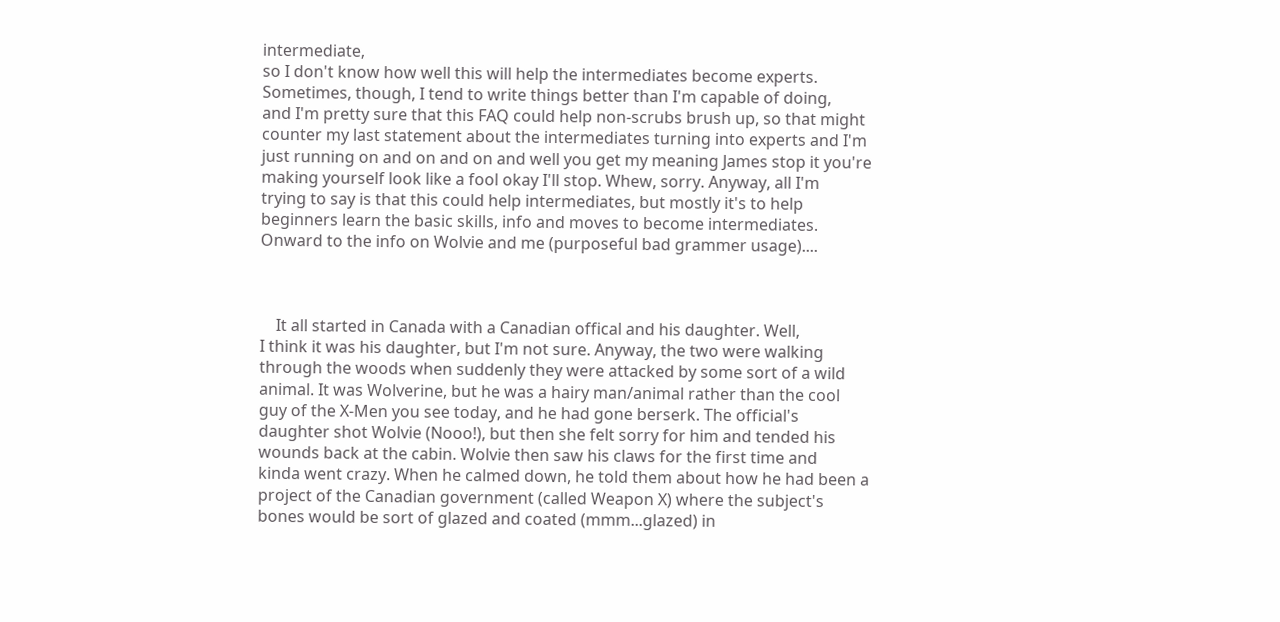intermediate,
so I don't know how well this will help the intermediates become experts.
Sometimes, though, I tend to write things better than I'm capable of doing,
and I'm pretty sure that this FAQ could help non-scrubs brush up, so that might
counter my last statement about the intermediates turning into experts and I'm
just running on and on and on and well you get my meaning James stop it you're
making yourself look like a fool okay I'll stop. Whew, sorry. Anyway, all I'm
trying to say is that this could help intermediates, but mostly it's to help
beginners learn the basic skills, info and moves to become intermediates.
Onward to the info on Wolvie and me (purposeful bad grammer usage)....



    It all started in Canada with a Canadian offical and his daughter. Well,
I think it was his daughter, but I'm not sure. Anyway, the two were walking
through the woods when suddenly they were attacked by some sort of a wild
animal. It was Wolverine, but he was a hairy man/animal rather than the cool
guy of the X-Men you see today, and he had gone berserk. The official's
daughter shot Wolvie (Nooo!), but then she felt sorry for him and tended his
wounds back at the cabin. Wolvie then saw his claws for the first time and
kinda went crazy. When he calmed down, he told them about how he had been a
project of the Canadian government (called Weapon X) where the subject's
bones would be sort of glazed and coated (mmm...glazed) in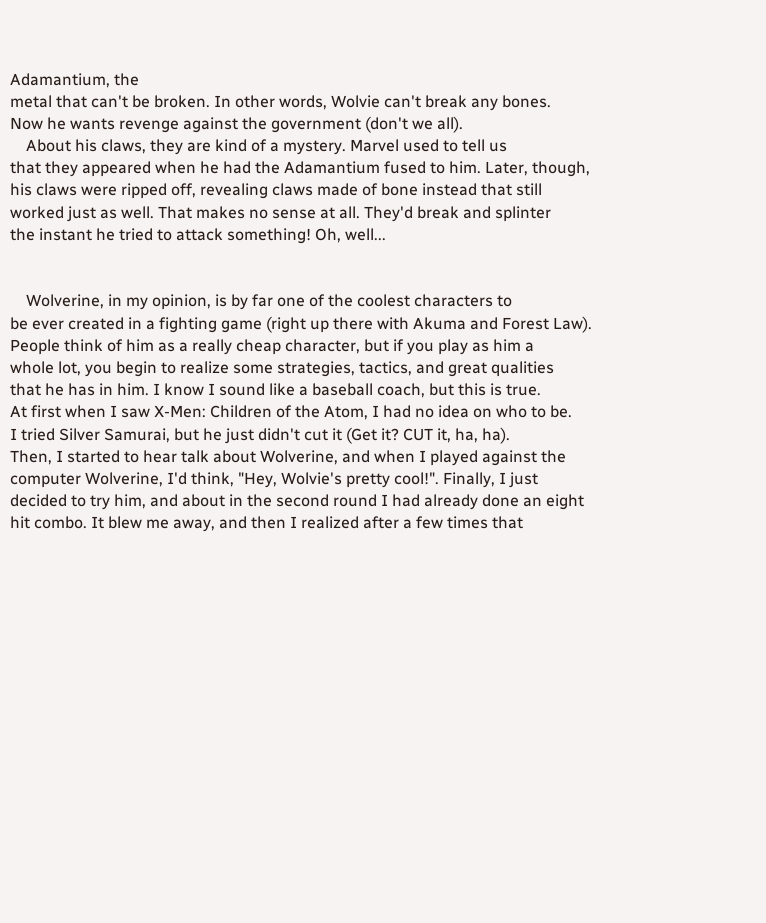Adamantium, the
metal that can't be broken. In other words, Wolvie can't break any bones.
Now he wants revenge against the government (don't we all).
    About his claws, they are kind of a mystery. Marvel used to tell us
that they appeared when he had the Adamantium fused to him. Later, though,
his claws were ripped off, revealing claws made of bone instead that still
worked just as well. That makes no sense at all. They'd break and splinter
the instant he tried to attack something! Oh, well...


    Wolverine, in my opinion, is by far one of the coolest characters to
be ever created in a fighting game (right up there with Akuma and Forest Law).
People think of him as a really cheap character, but if you play as him a
whole lot, you begin to realize some strategies, tactics, and great qualities
that he has in him. I know I sound like a baseball coach, but this is true.
At first when I saw X-Men: Children of the Atom, I had no idea on who to be.
I tried Silver Samurai, but he just didn't cut it (Get it? CUT it, ha, ha).
Then, I started to hear talk about Wolverine, and when I played against the
computer Wolverine, I'd think, "Hey, Wolvie's pretty cool!". Finally, I just
decided to try him, and about in the second round I had already done an eight
hit combo. It blew me away, and then I realized after a few times that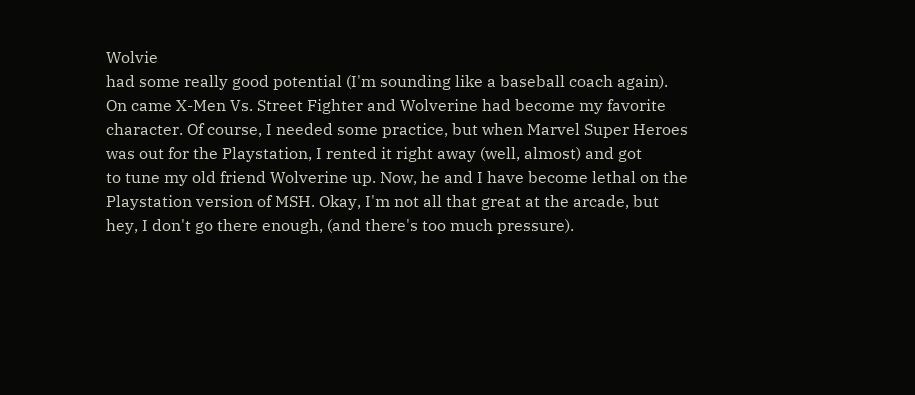Wolvie
had some really good potential (I'm sounding like a baseball coach again).
On came X-Men Vs. Street Fighter and Wolverine had become my favorite
character. Of course, I needed some practice, but when Marvel Super Heroes
was out for the Playstation, I rented it right away (well, almost) and got
to tune my old friend Wolverine up. Now, he and I have become lethal on the
Playstation version of MSH. Okay, I'm not all that great at the arcade, but
hey, I don't go there enough, (and there's too much pressure).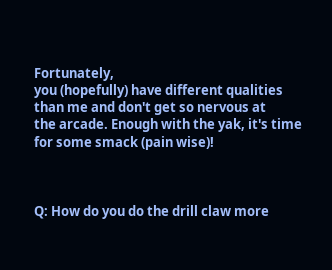Fortunately,
you (hopefully) have different qualities than me and don't get so nervous at
the arcade. Enough with the yak, it's time for some smack (pain wise)!



Q: How do you do the drill claw more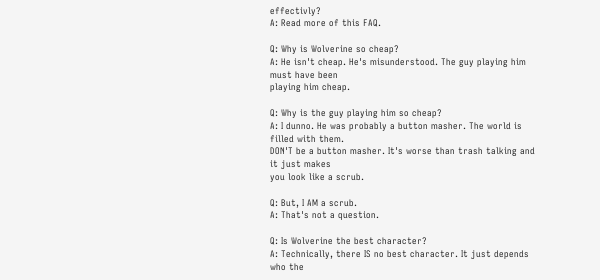effectivly?
A: Read more of this FAQ.

Q: Why is Wolverine so cheap?
A: He isn't cheap. He's misunderstood. The guy playing him must have been
playing him cheap.

Q: Why is the guy playing him so cheap?
A: I dunno. He was probably a button masher. The world is filled with them.
DON'T be a button masher. It's worse than trash talking and it just makes
you look like a scrub.

Q: But, I AM a scrub.
A: That's not a question.

Q: Is Wolverine the best character?
A: Technically, there IS no best character. It just depends who the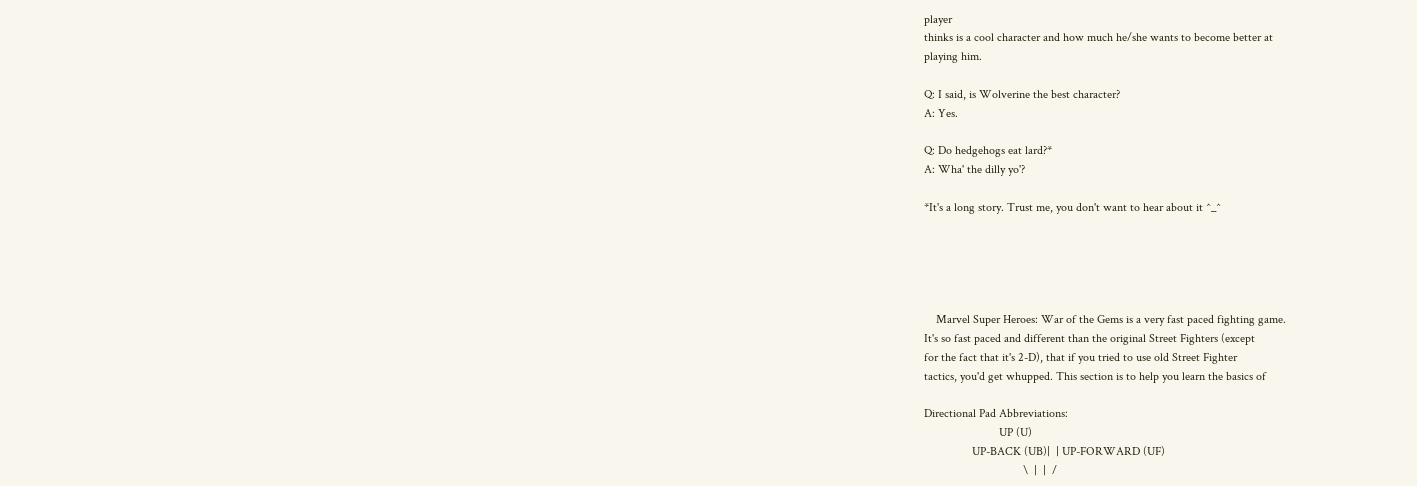player
thinks is a cool character and how much he/she wants to become better at
playing him.

Q: I said, is Wolverine the best character?
A: Yes.

Q: Do hedgehogs eat lard?*
A: Wha' the dilly yo'?

*It's a long story. Trust me, you don't want to hear about it ^_^





    Marvel Super Heroes: War of the Gems is a very fast paced fighting game.
It's so fast paced and different than the original Street Fighters (except
for the fact that it's 2-D), that if you tried to use old Street Fighter
tactics, you'd get whupped. This section is to help you learn the basics of

Directional Pad Abbreviations:
                         UP (U)
                UP-BACK (UB)|  | UP-FORWARD (UF)
                                 \  |  |  /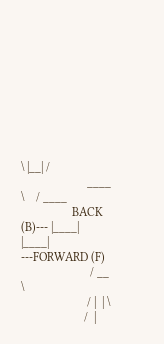\ |__| /
                      ____ \    / ____
                 BACK (B)--- |____|      |____| ---FORWARD (F)
                       / __ \
                      / |  | \
                     /  |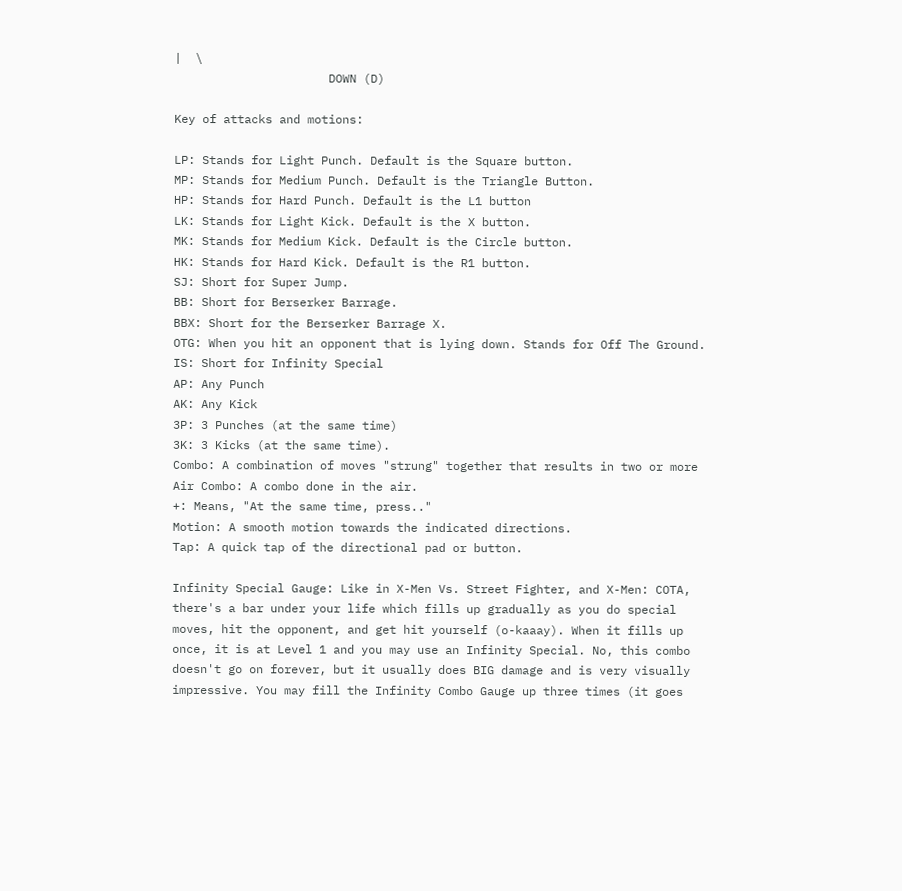|  \
                      DOWN (D)

Key of attacks and motions:

LP: Stands for Light Punch. Default is the Square button.
MP: Stands for Medium Punch. Default is the Triangle Button.
HP: Stands for Hard Punch. Default is the L1 button
LK: Stands for Light Kick. Default is the X button.
MK: Stands for Medium Kick. Default is the Circle button.
HK: Stands for Hard Kick. Default is the R1 button.
SJ: Short for Super Jump.
BB: Short for Berserker Barrage.
BBX: Short for the Berserker Barrage X.
OTG: When you hit an opponent that is lying down. Stands for Off The Ground.
IS: Short for Infinity Special
AP: Any Punch
AK: Any Kick
3P: 3 Punches (at the same time)
3K: 3 Kicks (at the same time).
Combo: A combination of moves "strung" together that results in two or more
Air Combo: A combo done in the air.
+: Means, "At the same time, press.."
Motion: A smooth motion towards the indicated directions.
Tap: A quick tap of the directional pad or button.

Infinity Special Gauge: Like in X-Men Vs. Street Fighter, and X-Men: COTA,
there's a bar under your life which fills up gradually as you do special
moves, hit the opponent, and get hit yourself (o-kaaay). When it fills up
once, it is at Level 1 and you may use an Infinity Special. No, this combo
doesn't go on forever, but it usually does BIG damage and is very visually
impressive. You may fill the Infinity Combo Gauge up three times (it goes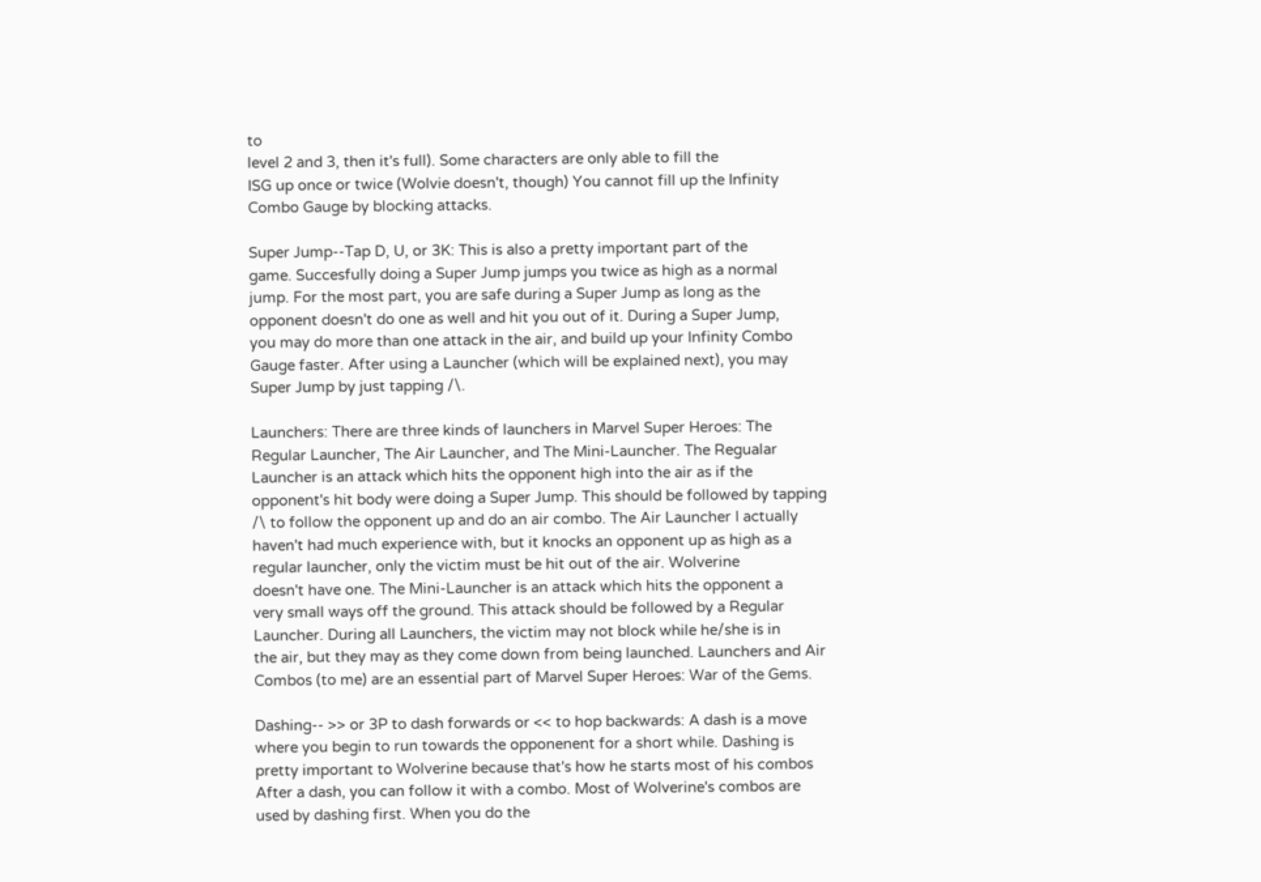to
level 2 and 3, then it's full). Some characters are only able to fill the
ISG up once or twice (Wolvie doesn't, though) You cannot fill up the Infinity
Combo Gauge by blocking attacks.

Super Jump--Tap D, U, or 3K: This is also a pretty important part of the
game. Succesfully doing a Super Jump jumps you twice as high as a normal
jump. For the most part, you are safe during a Super Jump as long as the
opponent doesn't do one as well and hit you out of it. During a Super Jump,
you may do more than one attack in the air, and build up your Infinity Combo
Gauge faster. After using a Launcher (which will be explained next), you may
Super Jump by just tapping /\.

Launchers: There are three kinds of launchers in Marvel Super Heroes: The
Regular Launcher, The Air Launcher, and The Mini-Launcher. The Regualar
Launcher is an attack which hits the opponent high into the air as if the
opponent's hit body were doing a Super Jump. This should be followed by tapping
/\ to follow the opponent up and do an air combo. The Air Launcher I actually
haven't had much experience with, but it knocks an opponent up as high as a
regular launcher, only the victim must be hit out of the air. Wolverine
doesn't have one. The Mini-Launcher is an attack which hits the opponent a
very small ways off the ground. This attack should be followed by a Regular
Launcher. During all Launchers, the victim may not block while he/she is in
the air, but they may as they come down from being launched. Launchers and Air
Combos (to me) are an essential part of Marvel Super Heroes: War of the Gems.

Dashing-- >> or 3P to dash forwards or << to hop backwards: A dash is a move
where you begin to run towards the opponenent for a short while. Dashing is
pretty important to Wolverine because that's how he starts most of his combos
After a dash, you can follow it with a combo. Most of Wolverine's combos are
used by dashing first. When you do the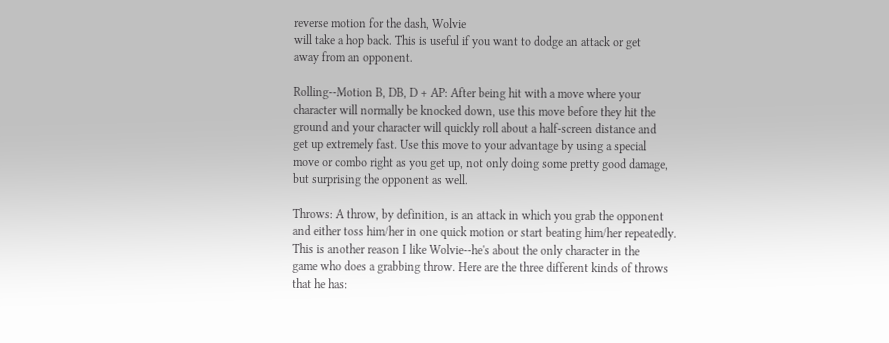reverse motion for the dash, Wolvie
will take a hop back. This is useful if you want to dodge an attack or get
away from an opponent.

Rolling--Motion B, DB, D + AP: After being hit with a move where your
character will normally be knocked down, use this move before they hit the
ground and your character will quickly roll about a half-screen distance and
get up extremely fast. Use this move to your advantage by using a special
move or combo right as you get up, not only doing some pretty good damage,
but surprising the opponent as well.

Throws: A throw, by definition, is an attack in which you grab the opponent
and either toss him/her in one quick motion or start beating him/her repeatedly.
This is another reason I like Wolvie--he's about the only character in the
game who does a grabbing throw. Here are the three different kinds of throws
that he has: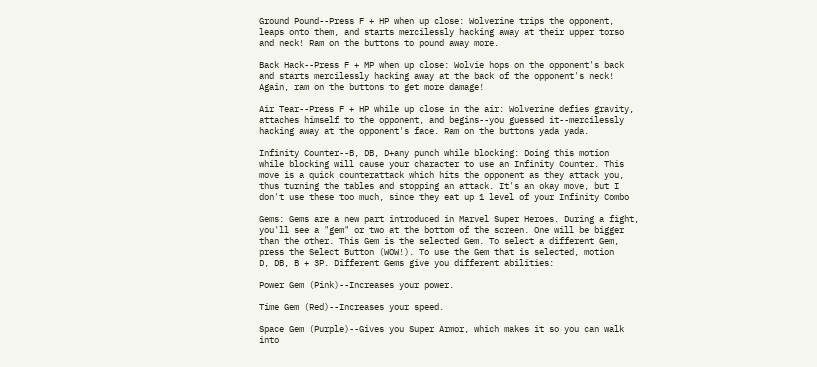Ground Pound--Press F + HP when up close: Wolverine trips the opponent,
leaps onto them, and starts mercilessly hacking away at their upper torso
and neck! Ram on the buttons to pound away more.

Back Hack--Press F + MP when up close: Wolvie hops on the opponent's back
and starts mercilessly hacking away at the back of the opponent's neck!
Again, ram on the buttons to get more damage!

Air Tear--Press F + HP while up close in the air: Wolverine defies gravity,
attaches himself to the opponent, and begins--you guessed it--mercilessly
hacking away at the opponent's face. Ram on the buttons yada yada.

Infinity Counter--B, DB, D+any punch while blocking: Doing this motion
while blocking will cause your character to use an Infinity Counter. This
move is a quick counterattack which hits the opponent as they attack you,
thus turning the tables and stopping an attack. It's an okay move, but I
don't use these too much, since they eat up 1 level of your Infinity Combo

Gems: Gems are a new part introduced in Marvel Super Heroes. During a fight,
you'll see a "gem" or two at the bottom of the screen. One will be bigger
than the other. This Gem is the selected Gem. To select a different Gem,
press the Select Button (WOW!). To use the Gem that is selected, motion
D, DB, B + 3P. Different Gems give you different abilities:

Power Gem (Pink)--Increases your power.

Time Gem (Red)--Increases your speed.

Space Gem (Purple)--Gives you Super Armor, which makes it so you can walk
into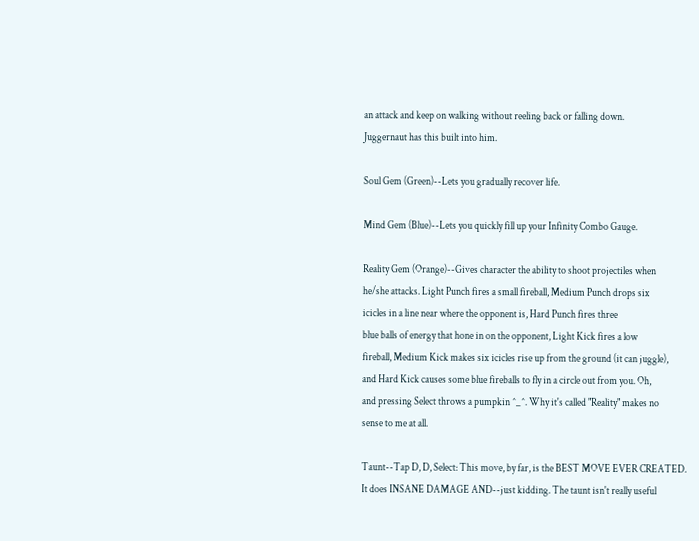an attack and keep on walking without reeling back or falling down.
Juggernaut has this built into him.

Soul Gem (Green)--Lets you gradually recover life.

Mind Gem (Blue)--Lets you quickly fill up your Infinity Combo Gauge.

Reality Gem (Orange)--Gives character the ability to shoot projectiles when
he/she attacks. Light Punch fires a small fireball, Medium Punch drops six
icicles in a line near where the opponent is, Hard Punch fires three
blue balls of energy that hone in on the opponent, Light Kick fires a low
fireball, Medium Kick makes six icicles rise up from the ground (it can juggle),
and Hard Kick causes some blue fireballs to fly in a circle out from you. Oh,
and pressing Select throws a pumpkin ^_^. Why it's called "Reality" makes no
sense to me at all.

Taunt--Tap D, D, Select: This move, by far, is the BEST MOVE EVER CREATED.
It does INSANE DAMAGE AND--just kidding. The taunt isn't really useful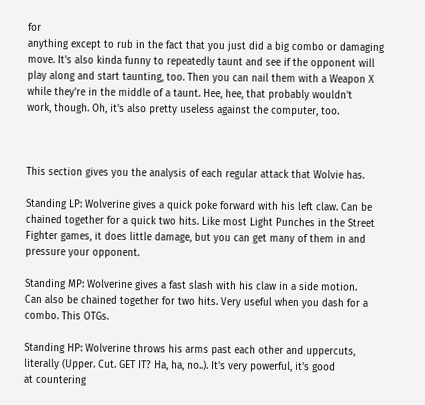for
anything except to rub in the fact that you just did a big combo or damaging
move. It's also kinda funny to repeatedly taunt and see if the opponent will
play along and start taunting, too. Then you can nail them with a Weapon X
while they're in the middle of a taunt. Hee, hee, that probably wouldn't
work, though. Oh, it's also pretty useless against the computer, too.



This section gives you the analysis of each regular attack that Wolvie has.

Standing LP: Wolverine gives a quick poke forward with his left claw. Can be
chained together for a quick two hits. Like most Light Punches in the Street
Fighter games, it does little damage, but you can get many of them in and
pressure your opponent.

Standing MP: Wolverine gives a fast slash with his claw in a side motion.
Can also be chained together for two hits. Very useful when you dash for a
combo. This OTGs.

Standing HP: Wolverine throws his arms past each other and uppercuts,
literally (Upper. Cut. GET IT? Ha, ha, no..). It's very powerful, it's good
at countering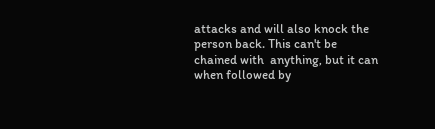attacks and will also knock the person back. This can't be
chained with  anything, but it can when followed by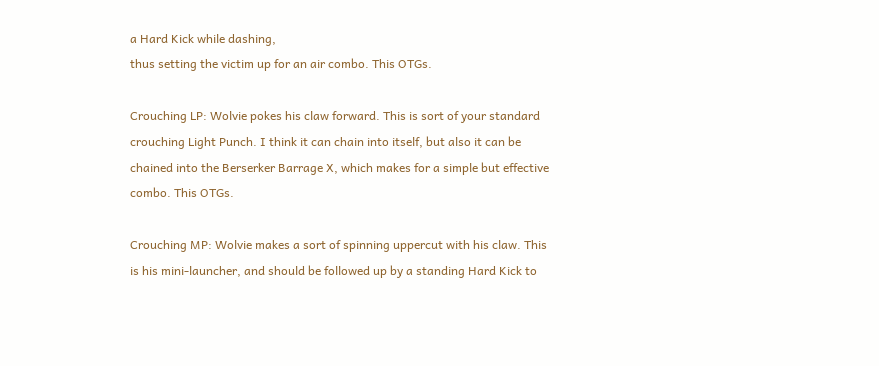a Hard Kick while dashing,
thus setting the victim up for an air combo. This OTGs.

Crouching LP: Wolvie pokes his claw forward. This is sort of your standard
crouching Light Punch. I think it can chain into itself, but also it can be
chained into the Berserker Barrage X, which makes for a simple but effective
combo. This OTGs.

Crouching MP: Wolvie makes a sort of spinning uppercut with his claw. This
is his mini-launcher, and should be followed up by a standing Hard Kick to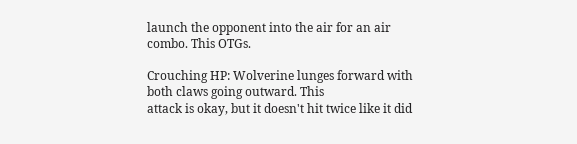launch the opponent into the air for an air combo. This OTGs.

Crouching HP: Wolverine lunges forward with both claws going outward. This
attack is okay, but it doesn't hit twice like it did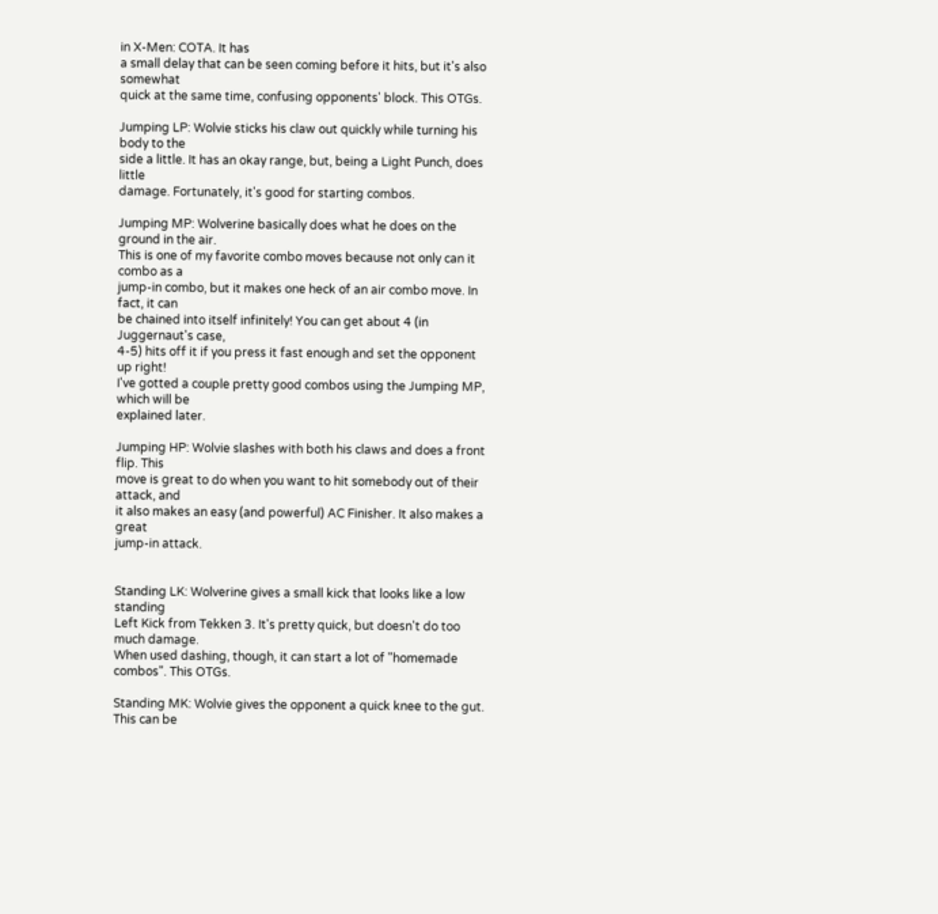in X-Men: COTA. It has
a small delay that can be seen coming before it hits, but it's also somewhat
quick at the same time, confusing opponents' block. This OTGs.

Jumping LP: Wolvie sticks his claw out quickly while turning his body to the
side a little. It has an okay range, but, being a Light Punch, does little
damage. Fortunately, it's good for starting combos.

Jumping MP: Wolverine basically does what he does on the ground in the air.
This is one of my favorite combo moves because not only can it combo as a
jump-in combo, but it makes one heck of an air combo move. In fact, it can
be chained into itself infinitely! You can get about 4 (in Juggernaut's case,
4-5) hits off it if you press it fast enough and set the opponent up right!
I've gotted a couple pretty good combos using the Jumping MP, which will be
explained later.

Jumping HP: Wolvie slashes with both his claws and does a front flip. This
move is great to do when you want to hit somebody out of their attack, and
it also makes an easy (and powerful) AC Finisher. It also makes a great
jump-in attack.


Standing LK: Wolverine gives a small kick that looks like a low standing
Left Kick from Tekken 3. It's pretty quick, but doesn't do too much damage.
When used dashing, though, it can start a lot of "homemade combos". This OTGs.

Standing MK: Wolvie gives the opponent a quick knee to the gut. This can be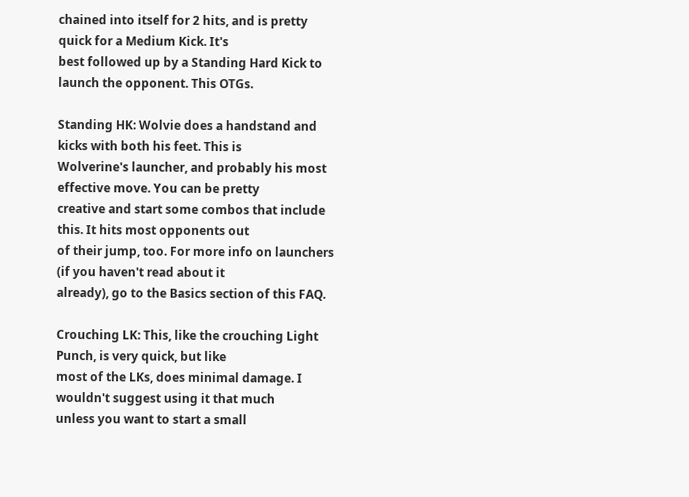chained into itself for 2 hits, and is pretty quick for a Medium Kick. It's
best followed up by a Standing Hard Kick to launch the opponent. This OTGs.

Standing HK: Wolvie does a handstand and kicks with both his feet. This is
Wolverine's launcher, and probably his most effective move. You can be pretty
creative and start some combos that include this. It hits most opponents out
of their jump, too. For more info on launchers (if you haven't read about it
already), go to the Basics section of this FAQ.

Crouching LK: This, like the crouching Light Punch, is very quick, but like
most of the LKs, does minimal damage. I wouldn't suggest using it that much
unless you want to start a small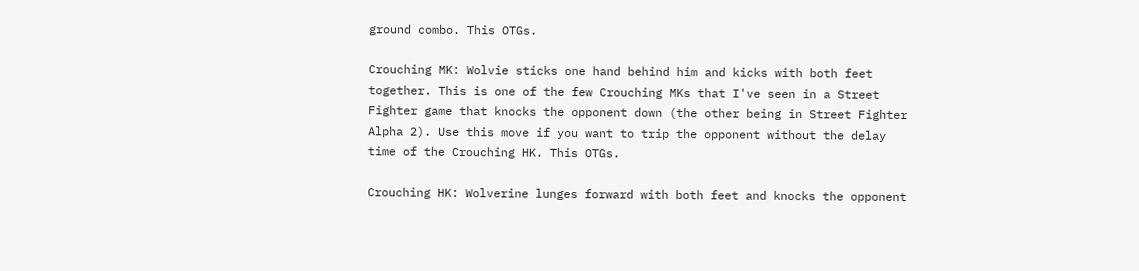ground combo. This OTGs.

Crouching MK: Wolvie sticks one hand behind him and kicks with both feet
together. This is one of the few Crouching MKs that I've seen in a Street
Fighter game that knocks the opponent down (the other being in Street Fighter
Alpha 2). Use this move if you want to trip the opponent without the delay
time of the Crouching HK. This OTGs.

Crouching HK: Wolverine lunges forward with both feet and knocks the opponent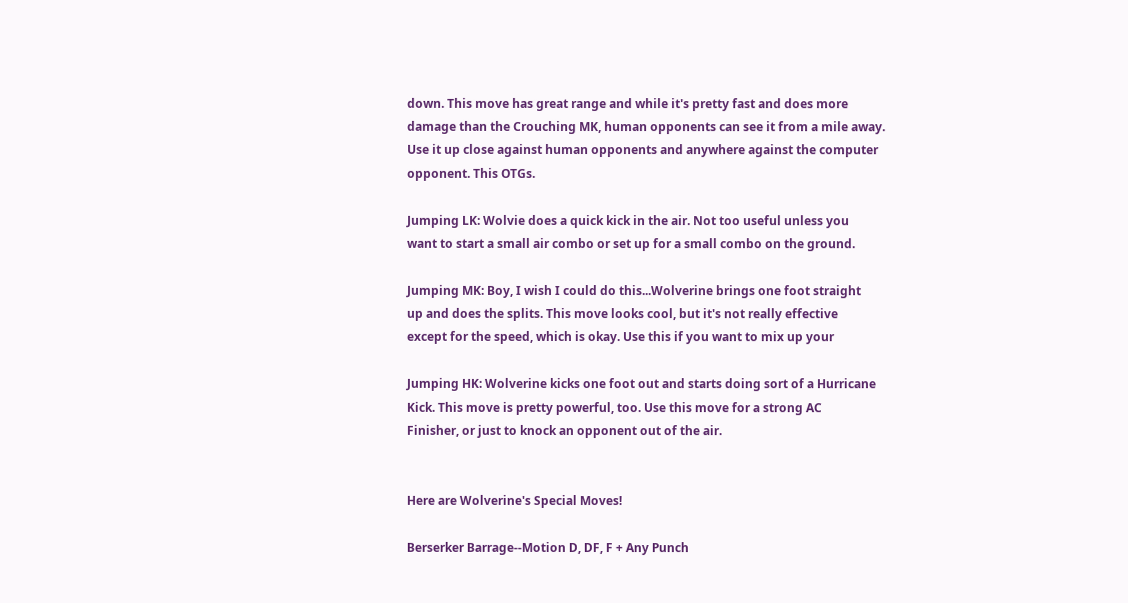down. This move has great range and while it's pretty fast and does more
damage than the Crouching MK, human opponents can see it from a mile away.
Use it up close against human opponents and anywhere against the computer
opponent. This OTGs.

Jumping LK: Wolvie does a quick kick in the air. Not too useful unless you
want to start a small air combo or set up for a small combo on the ground.

Jumping MK: Boy, I wish I could do this...Wolverine brings one foot straight
up and does the splits. This move looks cool, but it's not really effective
except for the speed, which is okay. Use this if you want to mix up your

Jumping HK: Wolverine kicks one foot out and starts doing sort of a Hurricane
Kick. This move is pretty powerful, too. Use this move for a strong AC
Finisher, or just to knock an opponent out of the air.


Here are Wolverine's Special Moves!

Berserker Barrage--Motion D, DF, F + Any Punch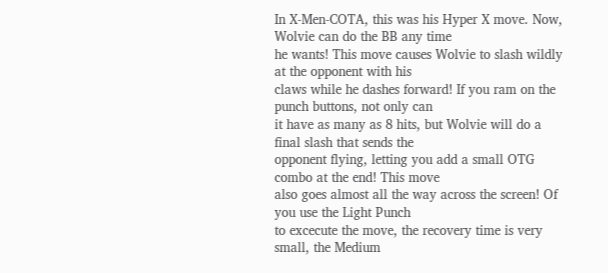In X-Men-COTA, this was his Hyper X move. Now, Wolvie can do the BB any time
he wants! This move causes Wolvie to slash wildly at the opponent with his
claws while he dashes forward! If you ram on the punch buttons, not only can
it have as many as 8 hits, but Wolvie will do a final slash that sends the
opponent flying, letting you add a small OTG combo at the end! This move
also goes almost all the way across the screen! Of you use the Light Punch
to excecute the move, the recovery time is very small, the Medium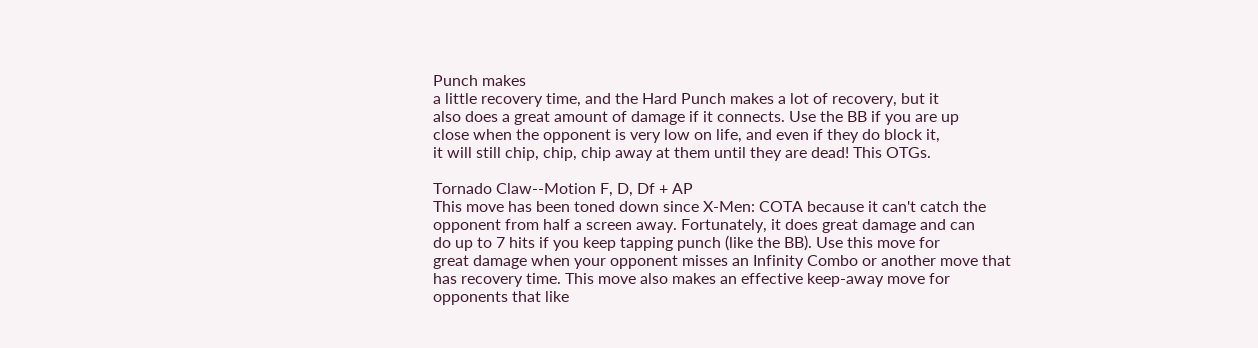Punch makes
a little recovery time, and the Hard Punch makes a lot of recovery, but it
also does a great amount of damage if it connects. Use the BB if you are up
close when the opponent is very low on life, and even if they do block it,
it will still chip, chip, chip away at them until they are dead! This OTGs.

Tornado Claw--Motion F, D, Df + AP
This move has been toned down since X-Men: COTA because it can't catch the
opponent from half a screen away. Fortunately, it does great damage and can
do up to 7 hits if you keep tapping punch (like the BB). Use this move for
great damage when your opponent misses an Infinity Combo or another move that
has recovery time. This move also makes an effective keep-away move for
opponents that like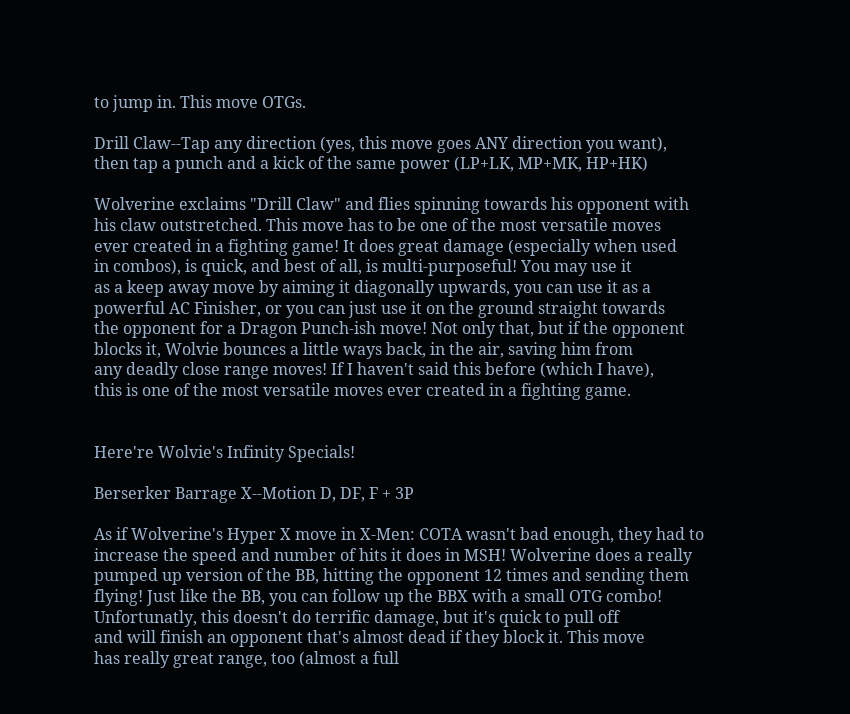to jump in. This move OTGs.

Drill Claw--Tap any direction (yes, this move goes ANY direction you want),
then tap a punch and a kick of the same power (LP+LK, MP+MK, HP+HK)

Wolverine exclaims "Drill Claw" and flies spinning towards his opponent with
his claw outstretched. This move has to be one of the most versatile moves
ever created in a fighting game! It does great damage (especially when used
in combos), is quick, and best of all, is multi-purposeful! You may use it
as a keep away move by aiming it diagonally upwards, you can use it as a
powerful AC Finisher, or you can just use it on the ground straight towards
the opponent for a Dragon Punch-ish move! Not only that, but if the opponent
blocks it, Wolvie bounces a little ways back, in the air, saving him from
any deadly close range moves! If I haven't said this before (which I have),
this is one of the most versatile moves ever created in a fighting game.


Here're Wolvie's Infinity Specials!

Berserker Barrage X--Motion D, DF, F + 3P

As if Wolverine's Hyper X move in X-Men: COTA wasn't bad enough, they had to
increase the speed and number of hits it does in MSH! Wolverine does a really
pumped up version of the BB, hitting the opponent 12 times and sending them
flying! Just like the BB, you can follow up the BBX with a small OTG combo!
Unfortunatly, this doesn't do terrific damage, but it's quick to pull off
and will finish an opponent that's almost dead if they block it. This move
has really great range, too (almost a full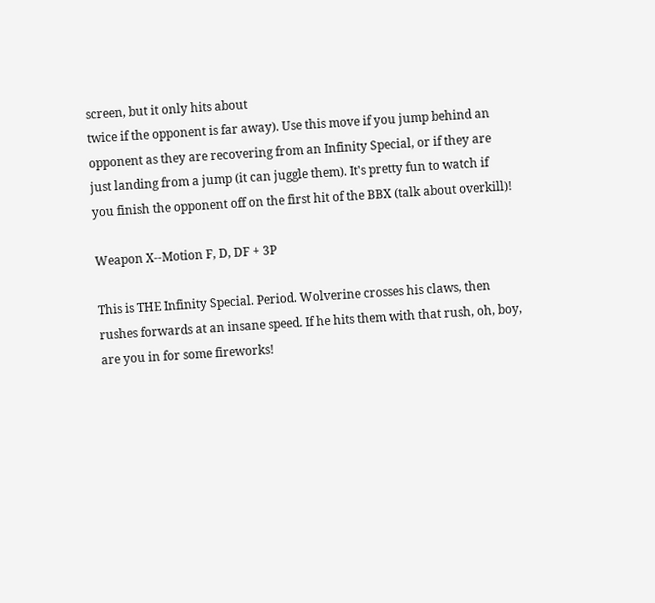screen, but it only hits about
twice if the opponent is far away). Use this move if you jump behind an
opponent as they are recovering from an Infinity Special, or if they are
just landing from a jump (it can juggle them). It's pretty fun to watch if
you finish the opponent off on the first hit of the BBX (talk about overkill)!

Weapon X--Motion F, D, DF + 3P

This is THE Infinity Special. Period. Wolverine crosses his claws, then
rushes forwards at an insane speed. If he hits them with that rush, oh, boy,
are you in for some fireworks!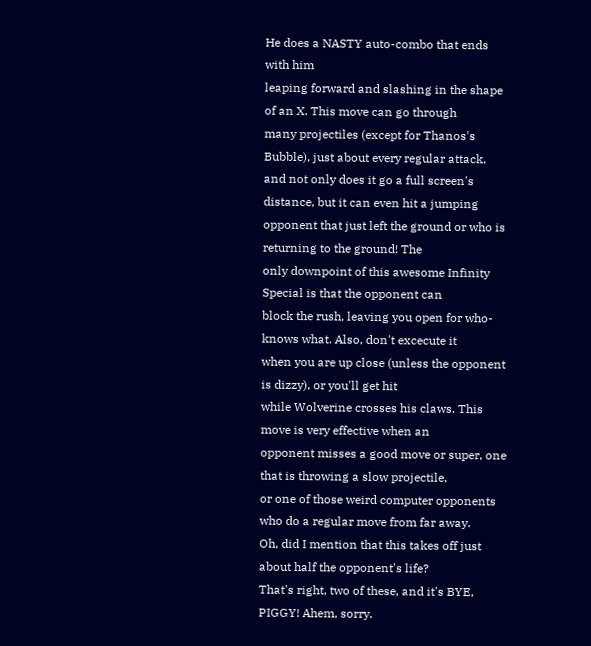He does a NASTY auto-combo that ends with him
leaping forward and slashing in the shape of an X. This move can go through
many projectiles (except for Thanos's Bubble), just about every regular attack,
and not only does it go a full screen's distance, but it can even hit a jumping
opponent that just left the ground or who is returning to the ground! The
only downpoint of this awesome Infinity Special is that the opponent can
block the rush, leaving you open for who-knows what. Also, don't excecute it
when you are up close (unless the opponent is dizzy), or you'll get hit
while Wolverine crosses his claws. This move is very effective when an
opponent misses a good move or super, one that is throwing a slow projectile,
or one of those weird computer opponents who do a regular move from far away.
Oh, did I mention that this takes off just about half the opponent's life?
That's right, two of these, and it's BYE, PIGGY! Ahem, sorry.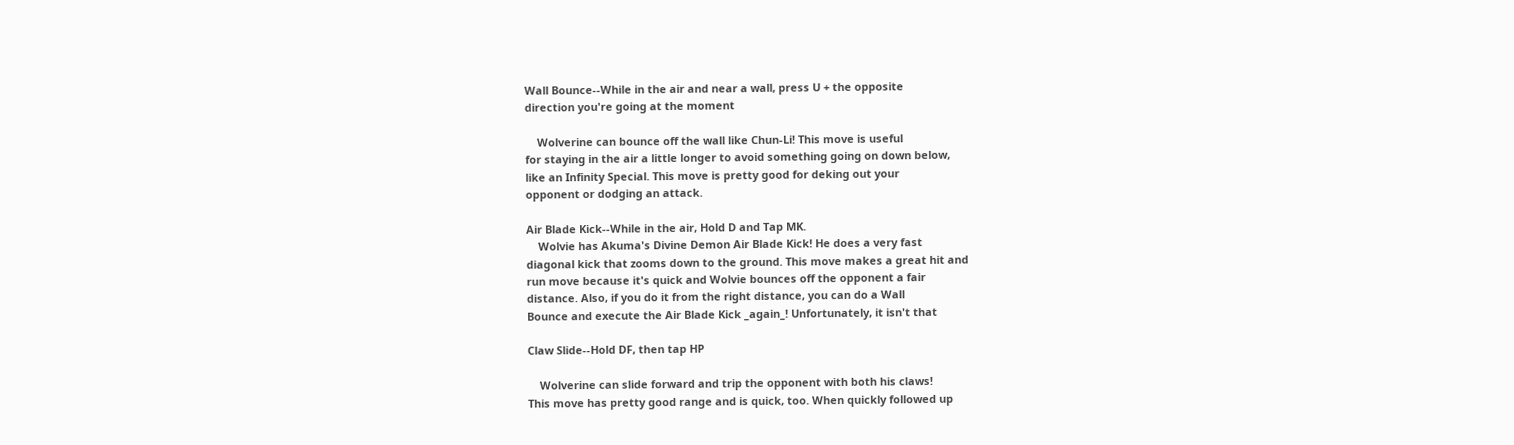Wall Bounce--While in the air and near a wall, press U + the opposite
direction you're going at the moment

    Wolverine can bounce off the wall like Chun-Li! This move is useful
for staying in the air a little longer to avoid something going on down below,
like an Infinity Special. This move is pretty good for deking out your
opponent or dodging an attack.

Air Blade Kick--While in the air, Hold D and Tap MK.
    Wolvie has Akuma's Divine Demon Air Blade Kick! He does a very fast
diagonal kick that zooms down to the ground. This move makes a great hit and
run move because it's quick and Wolvie bounces off the opponent a fair
distance. Also, if you do it from the right distance, you can do a Wall
Bounce and execute the Air Blade Kick _again_! Unfortunately, it isn't that

Claw Slide--Hold DF, then tap HP

    Wolverine can slide forward and trip the opponent with both his claws!
This move has pretty good range and is quick, too. When quickly followed up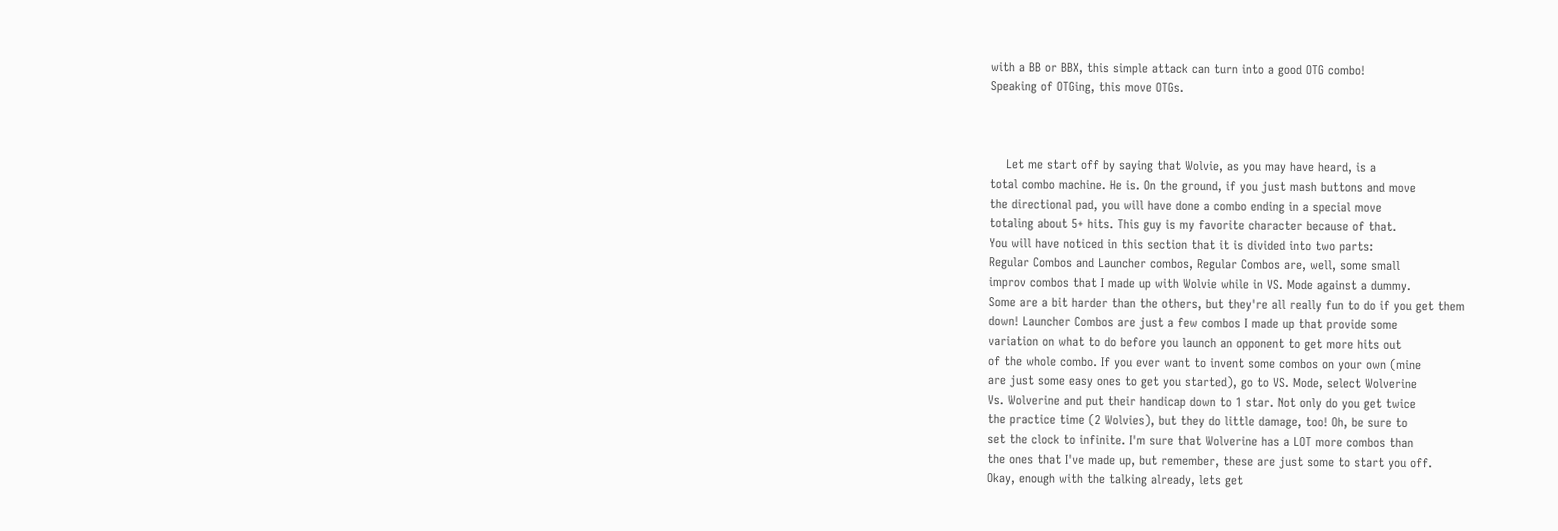with a BB or BBX, this simple attack can turn into a good OTG combo!
Speaking of OTGing, this move OTGs.



    Let me start off by saying that Wolvie, as you may have heard, is a
total combo machine. He is. On the ground, if you just mash buttons and move
the directional pad, you will have done a combo ending in a special move
totaling about 5+ hits. This guy is my favorite character because of that.
You will have noticed in this section that it is divided into two parts:
Regular Combos and Launcher combos, Regular Combos are, well, some small
improv combos that I made up with Wolvie while in VS. Mode against a dummy.
Some are a bit harder than the others, but they're all really fun to do if you get them
down! Launcher Combos are just a few combos I made up that provide some
variation on what to do before you launch an opponent to get more hits out
of the whole combo. If you ever want to invent some combos on your own (mine
are just some easy ones to get you started), go to VS. Mode, select Wolverine
Vs. Wolverine and put their handicap down to 1 star. Not only do you get twice
the practice time (2 Wolvies), but they do little damage, too! Oh, be sure to
set the clock to infinite. I'm sure that Wolverine has a LOT more combos than
the ones that I've made up, but remember, these are just some to start you off.
Okay, enough with the talking already, lets get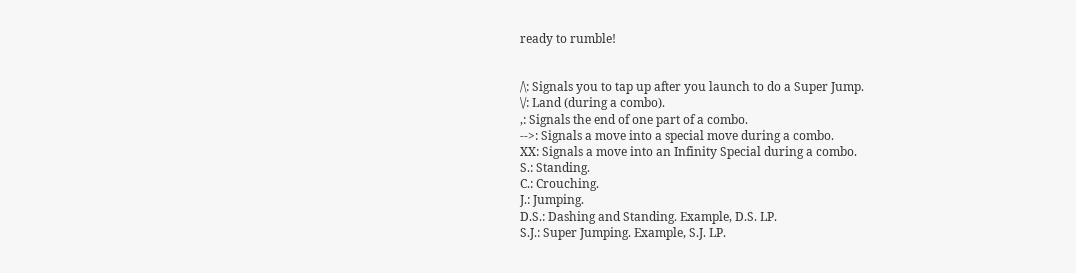ready to rumble!


/\: Signals you to tap up after you launch to do a Super Jump.
\/: Land (during a combo).
,: Signals the end of one part of a combo.
-->: Signals a move into a special move during a combo.
XX: Signals a move into an Infinity Special during a combo.
S.: Standing.
C.: Crouching.
J.: Jumping.
D.S.: Dashing and Standing. Example, D.S. LP.
S.J.: Super Jumping. Example, S.J. LP.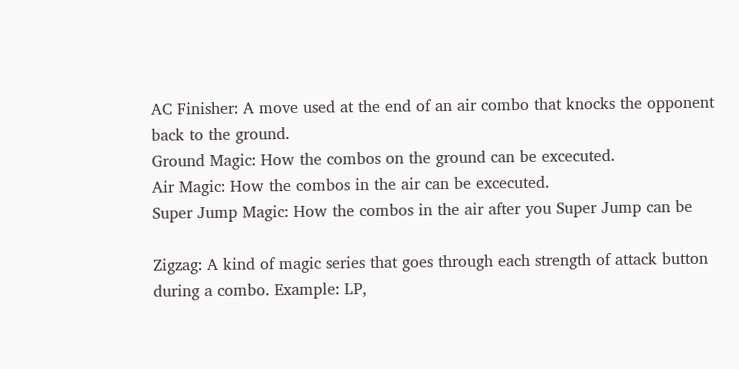AC Finisher: A move used at the end of an air combo that knocks the opponent
back to the ground.
Ground Magic: How the combos on the ground can be excecuted.
Air Magic: How the combos in the air can be excecuted.
Super Jump Magic: How the combos in the air after you Super Jump can be

Zigzag: A kind of magic series that goes through each strength of attack button
during a combo. Example: LP,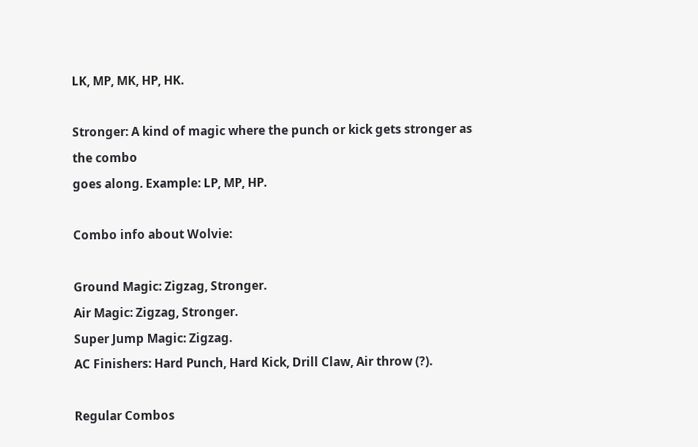LK, MP, MK, HP, HK.

Stronger: A kind of magic where the punch or kick gets stronger as the combo
goes along. Example: LP, MP, HP.

Combo info about Wolvie:

Ground Magic: Zigzag, Stronger.
Air Magic: Zigzag, Stronger.
Super Jump Magic: Zigzag.
AC Finishers: Hard Punch, Hard Kick, Drill Claw, Air throw (?).

Regular Combos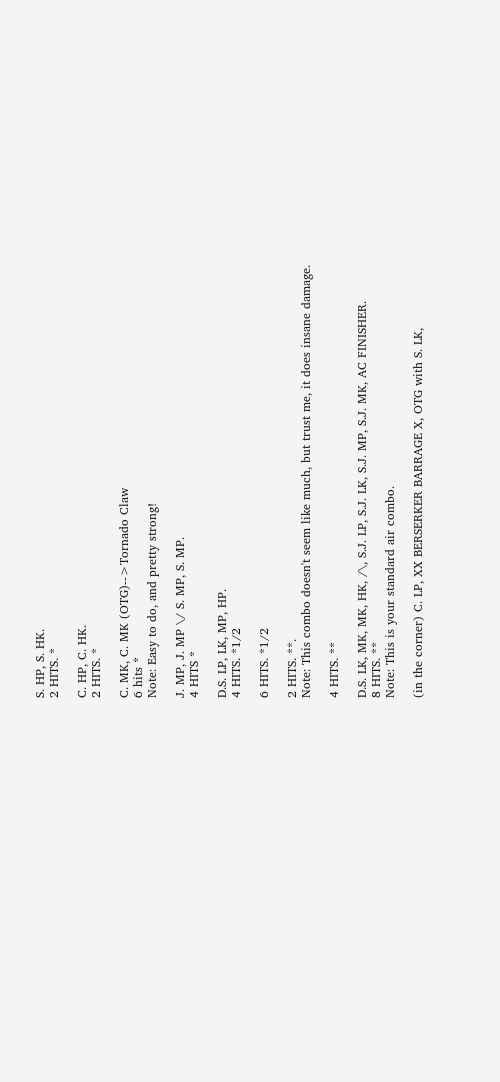S. HP, S. HK.
2 HITS. *

C. HP, C. HK.
2 HITS. *

C. MK, C. MK (OTG)-->Tornado Claw
6 hits *
Note: Easy to do, and pretty strong!

J. MP, J. MP \/ S. MP, S. MP.
4 HITS *

D.S. LP, LK, MP, HP.
4 HITS. *1/2

6 HITS. *1/2

2 HITS. **.
Note: This combo doesn't seem like much, but trust me, it does insane damage.

4 HITS. **

D.S. LK, MK, MK, HK, /\, S.J. LP, S.J. LK, S.J. MP, S.J. MK, AC FINISHER.
8 HITS. **
Note: This is your standard air combo.

(in the corner) C. LP, XX BERSERKER BARRAGE X, OTG with S. LK,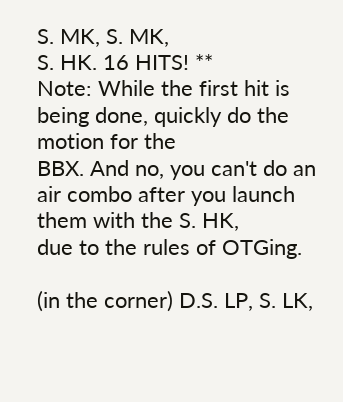S. MK, S. MK,
S. HK. 16 HITS! **
Note: While the first hit is being done, quickly do the motion for the
BBX. And no, you can't do an air combo after you launch them with the S. HK,
due to the rules of OTGing.

(in the corner) D.S. LP, S. LK,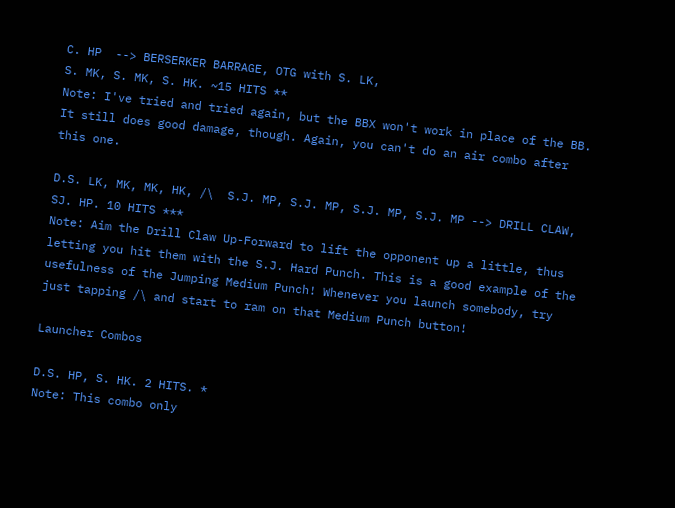C. HP  --> BERSERKER BARRAGE, OTG with S. LK,
S. MK, S. MK, S. HK. ~15 HITS **
Note: I've tried and tried again, but the BBX won't work in place of the BB.
It still does good damage, though. Again, you can't do an air combo after
this one.

D.S. LK, MK, MK, HK, /\  S.J. MP, S.J. MP, S.J. MP, S.J. MP --> DRILL CLAW,
SJ. HP. 10 HITS ***
Note: Aim the Drill Claw Up-Forward to lift the opponent up a little, thus
letting you hit them with the S.J. Hard Punch. This is a good example of the
usefulness of the Jumping Medium Punch! Whenever you launch somebody, try
just tapping /\ and start to ram on that Medium Punch button!

Launcher Combos

D.S. HP, S. HK. 2 HITS. *
Note: This combo only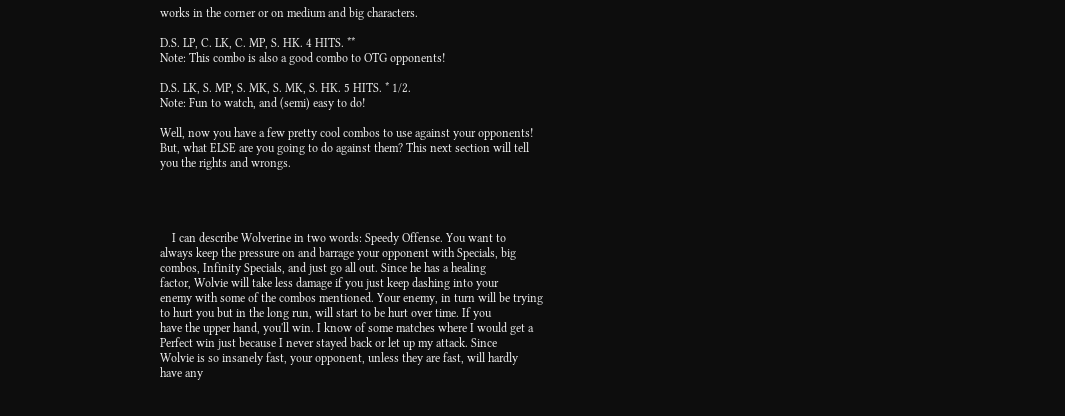works in the corner or on medium and big characters.

D.S. LP, C. LK, C. MP, S. HK. 4 HITS. **
Note: This combo is also a good combo to OTG opponents!

D.S. LK, S. MP, S. MK, S. MK, S. HK. 5 HITS. * 1/2.
Note: Fun to watch, and (semi) easy to do!

Well, now you have a few pretty cool combos to use against your opponents!
But, what ELSE are you going to do against them? This next section will tell
you the rights and wrongs.




    I can describe Wolverine in two words: Speedy Offense. You want to
always keep the pressure on and barrage your opponent with Specials, big
combos, Infinity Specials, and just go all out. Since he has a healing
factor, Wolvie will take less damage if you just keep dashing into your
enemy with some of the combos mentioned. Your enemy, in turn will be trying
to hurt you but in the long run, will start to be hurt over time. If you
have the upper hand, you'll win. I know of some matches where I would get a
Perfect win just because I never stayed back or let up my attack. Since
Wolvie is so insanely fast, your opponent, unless they are fast, will hardly
have any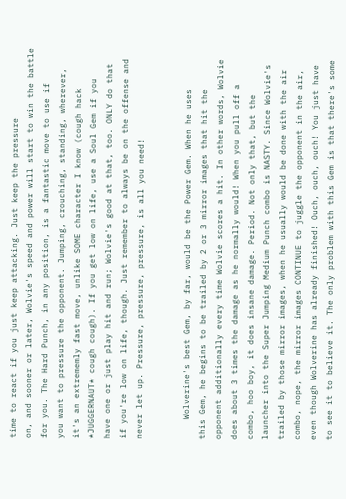time to react if you just keep attacking. Just keep the pressure
on, and sooner or later, Wolvie's speed and power will start to win the battle
for you. The Hard Punch, in any position, is a fantastic move to use if
you want to pressure the opponent. Jumping, crouching, standing, wherever,
it's an extrememly fast move, unlike SOME character I know (cough hack
*JUGGERNAUT* cough cough). If you get low on life, use a Soul Gem if you
have one or just play hit and run; Wolvie's good at that, too. ONLY do that
if you're low on life, though. Just remember to always be on the offense and
never let up. Pressure, pressure, pressure, is all you need!


    Wolverine's best Gem, by far, would be the Power Gem. When he uses
this Gem, he begins to be trailed by 2 or 3 mirror images that hit the
opponent additionally every time Wolvie scores a hit. In other words, Wolvie
does about 3 times the damage as he normally would! When you pull off a
combo, hoo boy, it does insane damage. Period. Not only that, but the
launcher into the Super Jumping Medium Punch combo is NASTY. Since Wolvie's
trailed by those mirror images, when he usually would be done with the air
combo, nope, the mirror images CONTINUE to juggle the opponent in the air,
even though Wolverine has already finished! Ouch, ouch, ouch! You just have
to see it to believe it. The only problem with this Gem is that there's some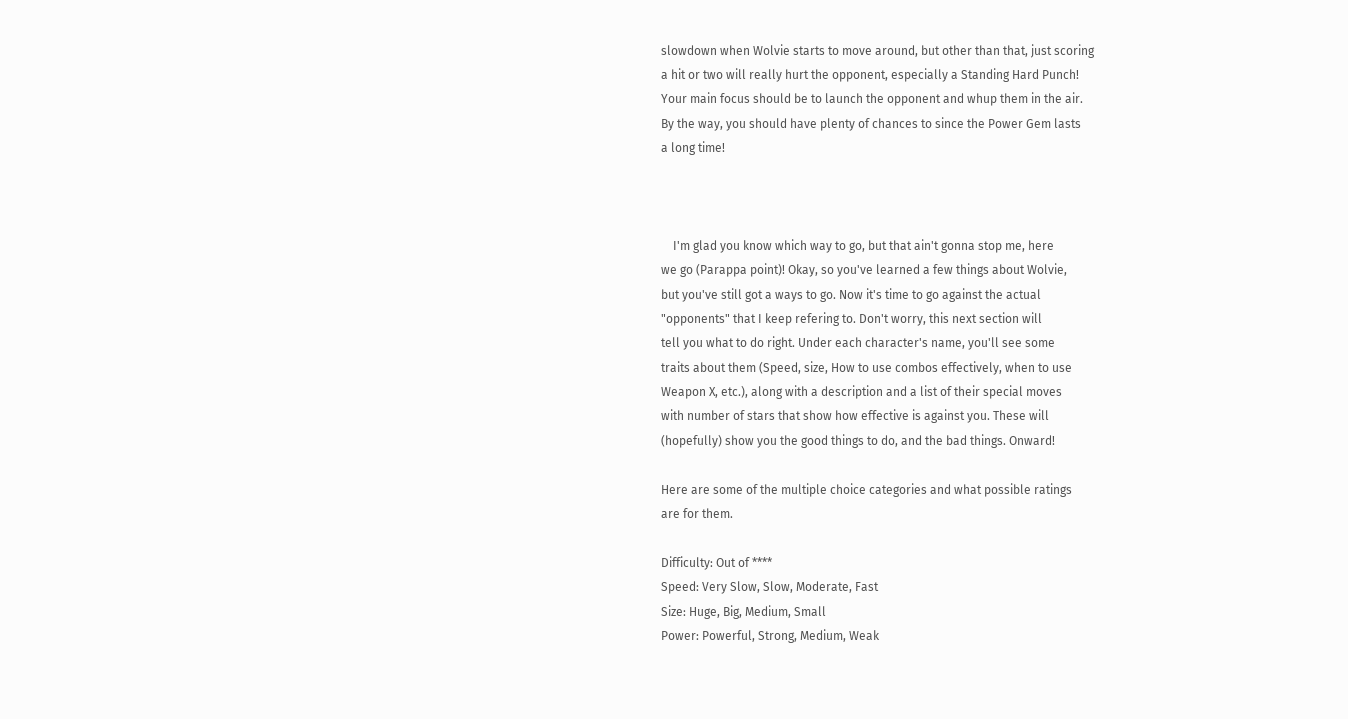slowdown when Wolvie starts to move around, but other than that, just scoring
a hit or two will really hurt the opponent, especially a Standing Hard Punch!
Your main focus should be to launch the opponent and whup them in the air.
By the way, you should have plenty of chances to since the Power Gem lasts
a long time!



    I'm glad you know which way to go, but that ain't gonna stop me, here
we go (Parappa point)! Okay, so you've learned a few things about Wolvie,
but you've still got a ways to go. Now it's time to go against the actual
"opponents" that I keep refering to. Don't worry, this next section will
tell you what to do right. Under each character's name, you'll see some
traits about them (Speed, size, How to use combos effectively, when to use
Weapon X, etc.), along with a description and a list of their special moves
with number of stars that show how effective is against you. These will
(hopefully) show you the good things to do, and the bad things. Onward!

Here are some of the multiple choice categories and what possible ratings
are for them.

Difficulty: Out of ****
Speed: Very Slow, Slow, Moderate, Fast
Size: Huge, Big, Medium, Small
Power: Powerful, Strong, Medium, Weak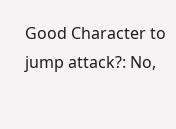Good Character to jump attack?: No,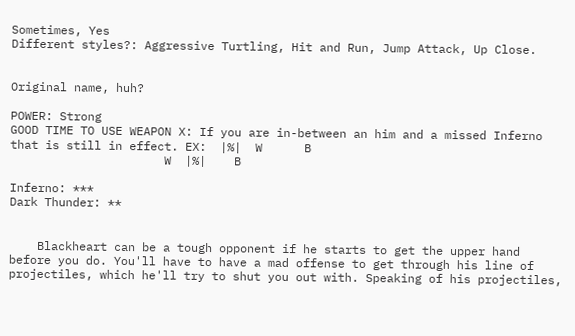Sometimes, Yes
Different styles?: Aggressive Turtling, Hit and Run, Jump Attack, Up Close.


Original name, huh?

POWER: Strong
GOOD TIME TO USE WEAPON X: If you are in-between an him and a missed Inferno
that is still in effect. EX:  |%|  W      B
                      W  |%|    B

Inferno: ***
Dark Thunder: **


    Blackheart can be a tough opponent if he starts to get the upper hand
before you do. You'll have to have a mad offense to get through his line of
projectiles, which he'll try to shut you out with. Speaking of his projectiles,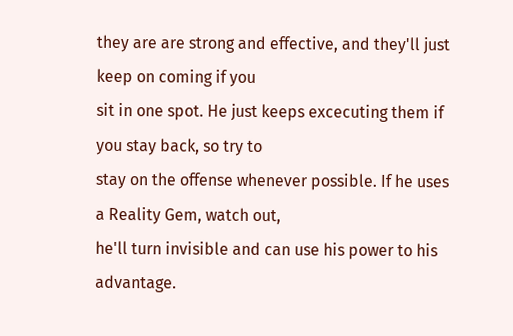they are are strong and effective, and they'll just keep on coming if you
sit in one spot. He just keeps excecuting them if you stay back, so try to
stay on the offense whenever possible. If he uses a Reality Gem, watch out,
he'll turn invisible and can use his power to his advantage.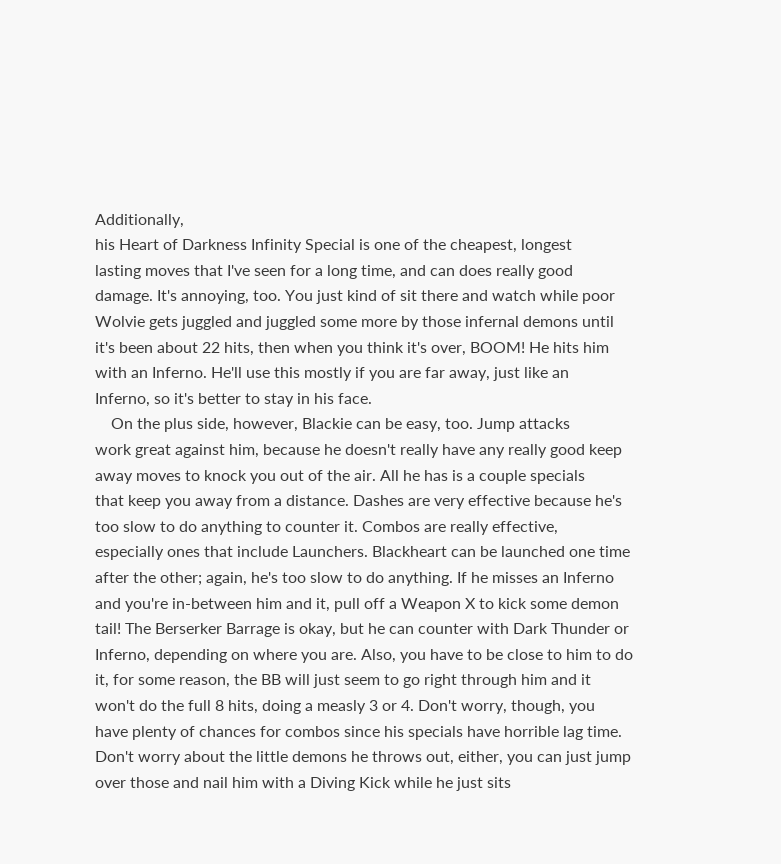Additionally,
his Heart of Darkness Infinity Special is one of the cheapest, longest
lasting moves that I've seen for a long time, and can does really good
damage. It's annoying, too. You just kind of sit there and watch while poor
Wolvie gets juggled and juggled some more by those infernal demons until
it's been about 22 hits, then when you think it's over, BOOM! He hits him
with an Inferno. He'll use this mostly if you are far away, just like an
Inferno, so it's better to stay in his face.
    On the plus side, however, Blackie can be easy, too. Jump attacks
work great against him, because he doesn't really have any really good keep
away moves to knock you out of the air. All he has is a couple specials
that keep you away from a distance. Dashes are very effective because he's
too slow to do anything to counter it. Combos are really effective,
especially ones that include Launchers. Blackheart can be launched one time
after the other; again, he's too slow to do anything. If he misses an Inferno
and you're in-between him and it, pull off a Weapon X to kick some demon
tail! The Berserker Barrage is okay, but he can counter with Dark Thunder or
Inferno, depending on where you are. Also, you have to be close to him to do
it, for some reason, the BB will just seem to go right through him and it
won't do the full 8 hits, doing a measly 3 or 4. Don't worry, though, you
have plenty of chances for combos since his specials have horrible lag time.
Don't worry about the little demons he throws out, either, you can just jump
over those and nail him with a Diving Kick while he just sits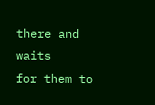there and waits
for them to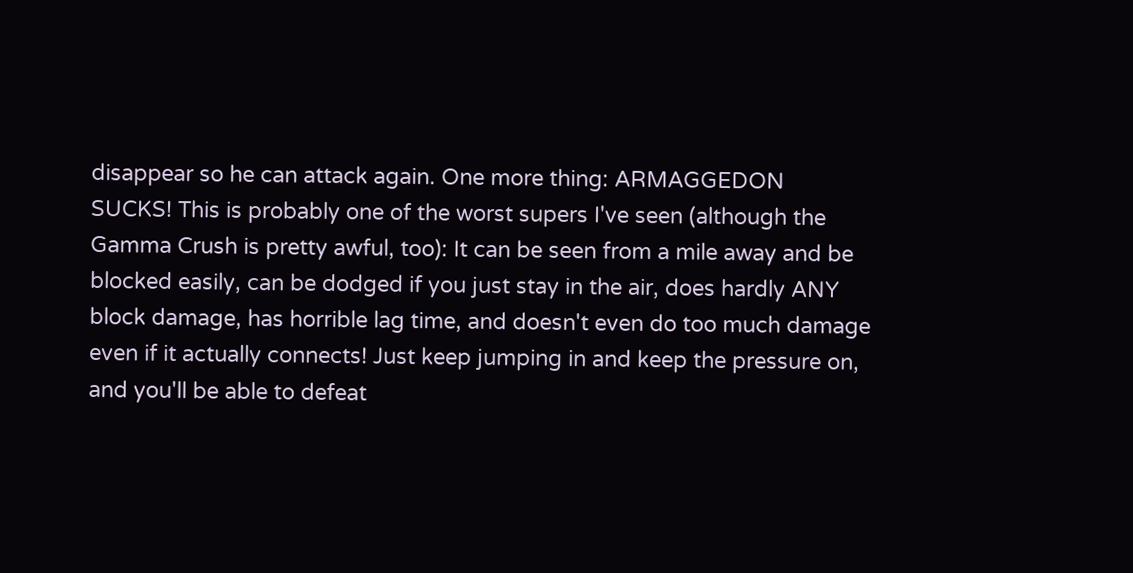disappear so he can attack again. One more thing: ARMAGGEDON
SUCKS! This is probably one of the worst supers I've seen (although the
Gamma Crush is pretty awful, too): It can be seen from a mile away and be
blocked easily, can be dodged if you just stay in the air, does hardly ANY
block damage, has horrible lag time, and doesn't even do too much damage
even if it actually connects! Just keep jumping in and keep the pressure on,
and you'll be able to defeat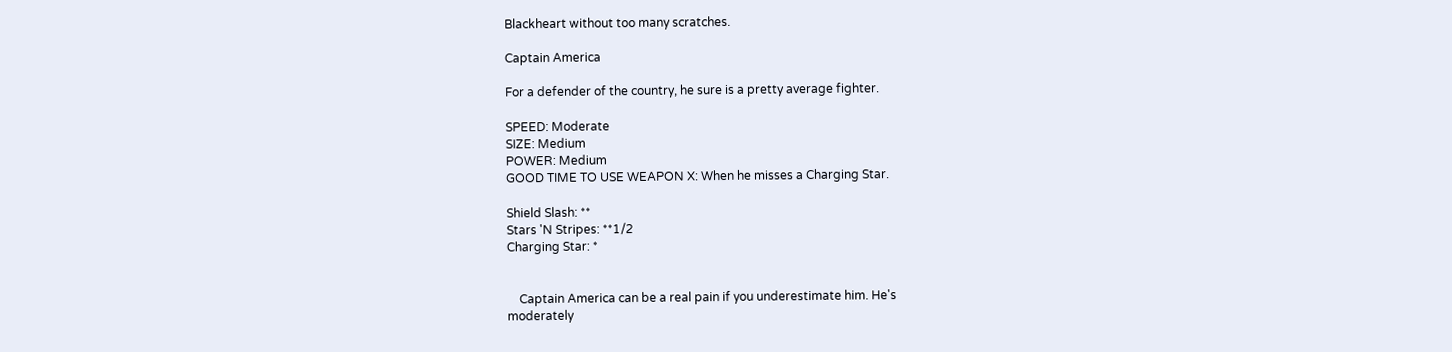Blackheart without too many scratches.

Captain America

For a defender of the country, he sure is a pretty average fighter.

SPEED: Moderate
SIZE: Medium
POWER: Medium
GOOD TIME TO USE WEAPON X: When he misses a Charging Star.

Shield Slash: **
Stars 'N Stripes: **1/2
Charging Star: *


    Captain America can be a real pain if you underestimate him. He's
moderately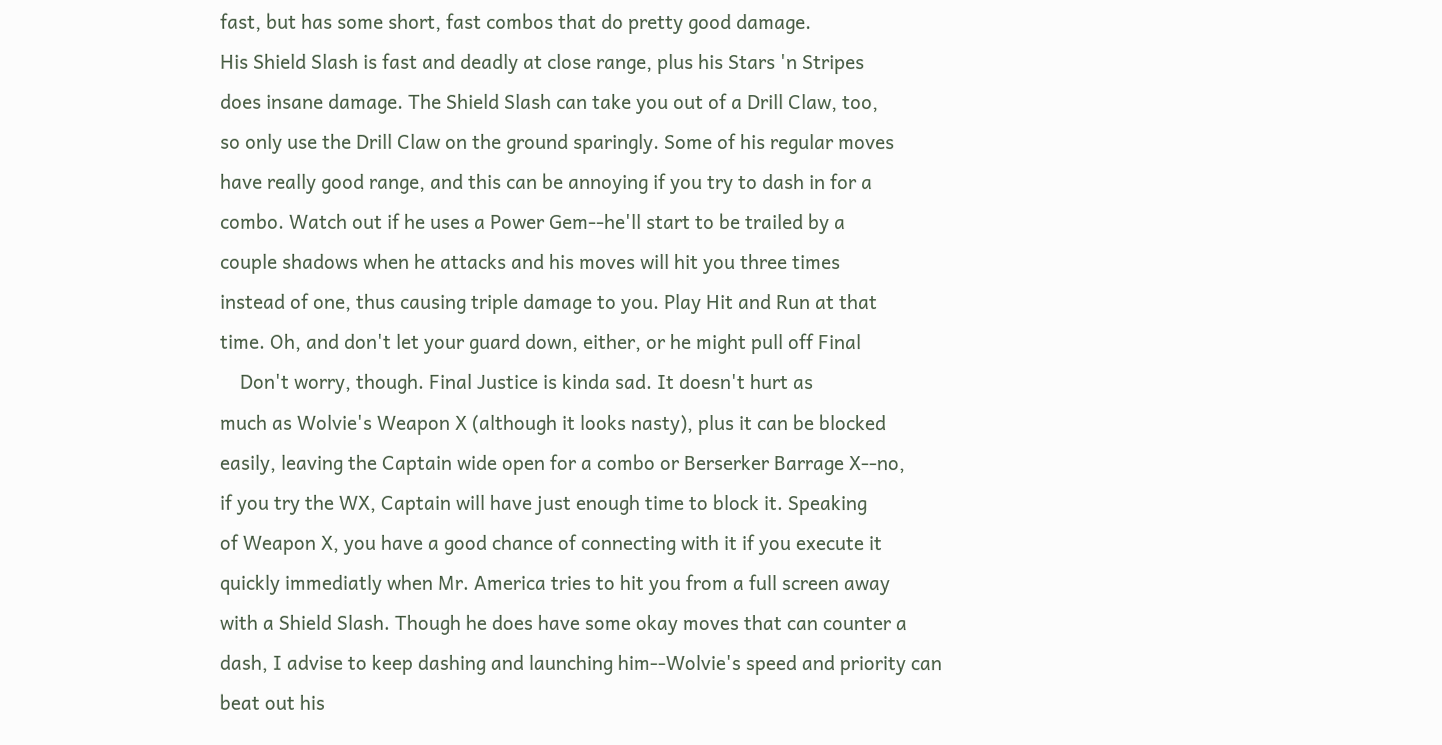fast, but has some short, fast combos that do pretty good damage.
His Shield Slash is fast and deadly at close range, plus his Stars 'n Stripes
does insane damage. The Shield Slash can take you out of a Drill Claw, too,
so only use the Drill Claw on the ground sparingly. Some of his regular moves
have really good range, and this can be annoying if you try to dash in for a
combo. Watch out if he uses a Power Gem--he'll start to be trailed by a
couple shadows when he attacks and his moves will hit you three times
instead of one, thus causing triple damage to you. Play Hit and Run at that
time. Oh, and don't let your guard down, either, or he might pull off Final
    Don't worry, though. Final Justice is kinda sad. It doesn't hurt as
much as Wolvie's Weapon X (although it looks nasty), plus it can be blocked
easily, leaving the Captain wide open for a combo or Berserker Barrage X--no,
if you try the WX, Captain will have just enough time to block it. Speaking
of Weapon X, you have a good chance of connecting with it if you execute it
quickly immediatly when Mr. America tries to hit you from a full screen away
with a Shield Slash. Though he does have some okay moves that can counter a
dash, I advise to keep dashing and launching him--Wolvie's speed and priority can
beat out his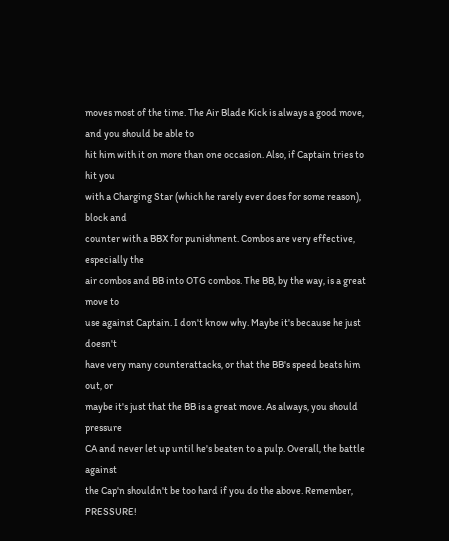moves most of the time. The Air Blade Kick is always a good move, and you should be able to
hit him with it on more than one occasion. Also, if Captain tries to hit you
with a Charging Star (which he rarely ever does for some reason), block and
counter with a BBX for punishment. Combos are very effective, especially the
air combos and BB into OTG combos. The BB, by the way, is a great move to
use against Captain. I don't know why. Maybe it's because he just doesn't
have very many counterattacks, or that the BB's speed beats him out, or
maybe it's just that the BB is a great move. As always, you should pressure
CA and never let up until he's beaten to a pulp. Overall, the battle against
the Cap'n shouldn't be too hard if you do the above. Remember, PRESSURE!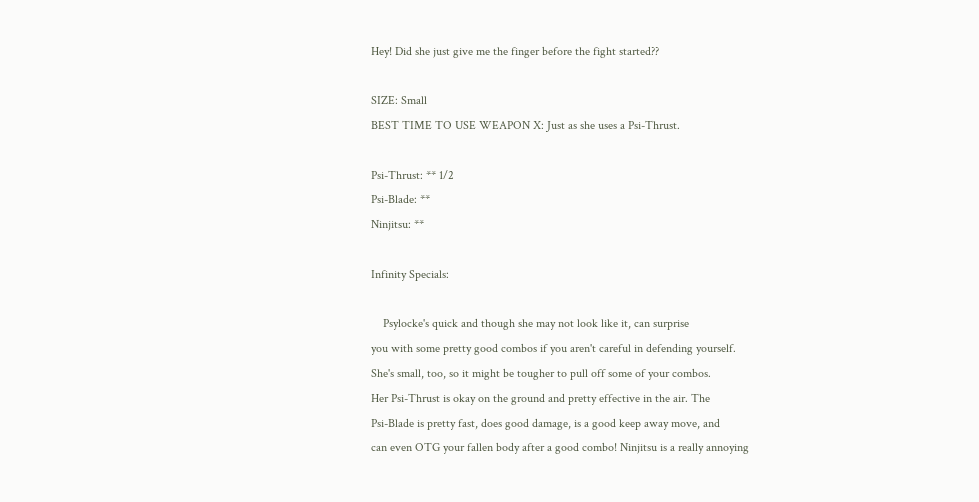Hey! Did she just give me the finger before the fight started??

SIZE: Small
BEST TIME TO USE WEAPON X: Just as she uses a Psi-Thrust.

Psi-Thrust: ** 1/2
Psi-Blade: **
Ninjitsu: **

Infinity Specials:

    Psylocke's quick and though she may not look like it, can surprise
you with some pretty good combos if you aren't careful in defending yourself.
She's small, too, so it might be tougher to pull off some of your combos.
Her Psi-Thrust is okay on the ground and pretty effective in the air. The
Psi-Blade is pretty fast, does good damage, is a good keep away move, and
can even OTG your fallen body after a good combo! Ninjitsu is a really annoying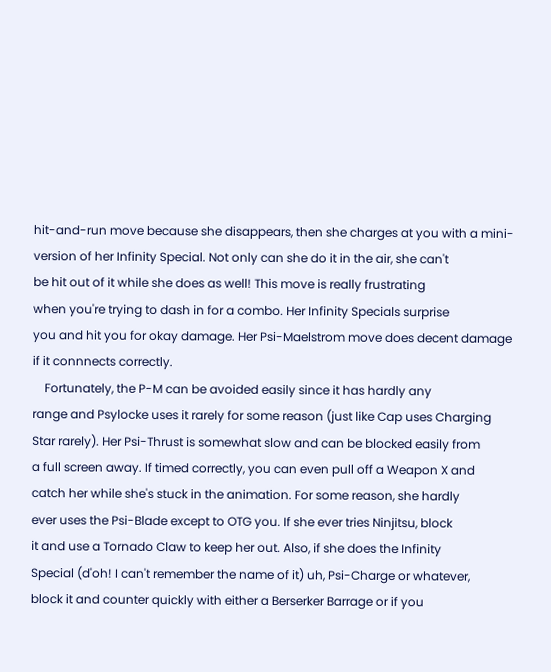hit-and-run move because she disappears, then she charges at you with a mini-
version of her Infinity Special. Not only can she do it in the air, she can't
be hit out of it while she does as well! This move is really frustrating
when you're trying to dash in for a combo. Her Infinity Specials surprise
you and hit you for okay damage. Her Psi-Maelstrom move does decent damage
if it connnects correctly.
    Fortunately, the P-M can be avoided easily since it has hardly any
range and Psylocke uses it rarely for some reason (just like Cap uses Charging
Star rarely). Her Psi-Thrust is somewhat slow and can be blocked easily from
a full screen away. If timed correctly, you can even pull off a Weapon X and
catch her while she's stuck in the animation. For some reason, she hardly
ever uses the Psi-Blade except to OTG you. If she ever tries Ninjitsu, block
it and use a Tornado Claw to keep her out. Also, if she does the Infinity
Special (d'oh! I can't remember the name of it) uh, Psi-Charge or whatever,
block it and counter quickly with either a Berserker Barrage or if you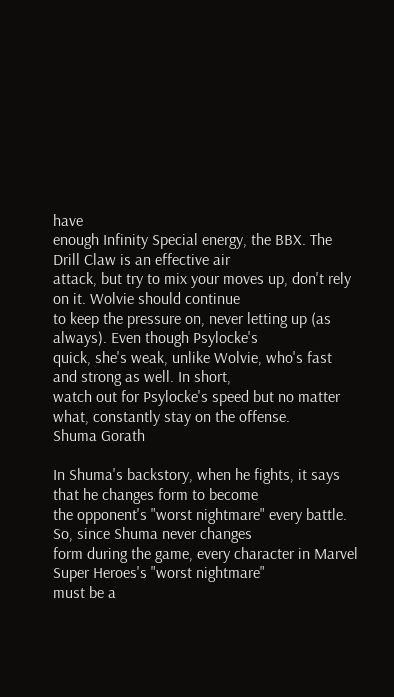have
enough Infinity Special energy, the BBX. The Drill Claw is an effective air
attack, but try to mix your moves up, don't rely on it. Wolvie should continue
to keep the pressure on, never letting up (as always). Even though Psylocke's
quick, she's weak, unlike Wolvie, who's fast and strong as well. In short,
watch out for Psylocke's speed but no matter what, constantly stay on the offense.
Shuma Gorath

In Shuma's backstory, when he fights, it says that he changes form to become
the opponent's "worst nightmare" every battle. So, since Shuma never changes
form during the game, every character in Marvel Super Heroes's "worst nightmare"
must be a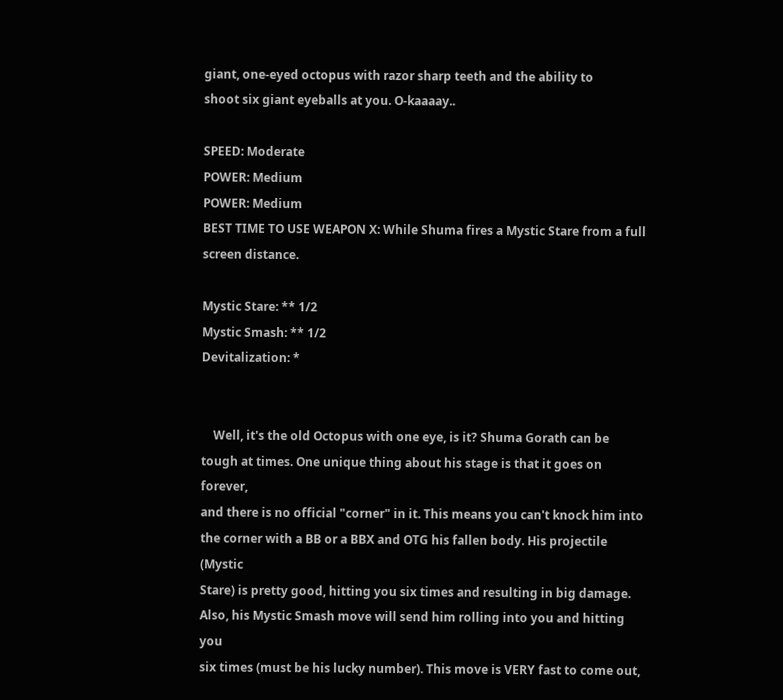giant, one-eyed octopus with razor sharp teeth and the ability to
shoot six giant eyeballs at you. O-kaaaay..

SPEED: Moderate
POWER: Medium
POWER: Medium
BEST TIME TO USE WEAPON X: While Shuma fires a Mystic Stare from a full
screen distance.

Mystic Stare: ** 1/2
Mystic Smash: ** 1/2
Devitalization: *


    Well, it's the old Octopus with one eye, is it? Shuma Gorath can be
tough at times. One unique thing about his stage is that it goes on forever,
and there is no official "corner" in it. This means you can't knock him into
the corner with a BB or a BBX and OTG his fallen body. His projectile (Mystic
Stare) is pretty good, hitting you six times and resulting in big damage.
Also, his Mystic Smash move will send him rolling into you and hitting you
six times (must be his lucky number). This move is VERY fast to come out,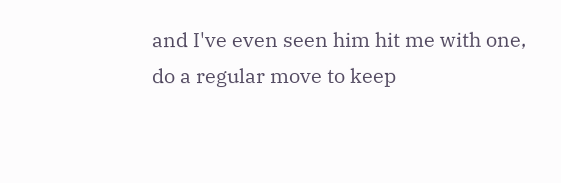and I've even seen him hit me with one, do a regular move to keep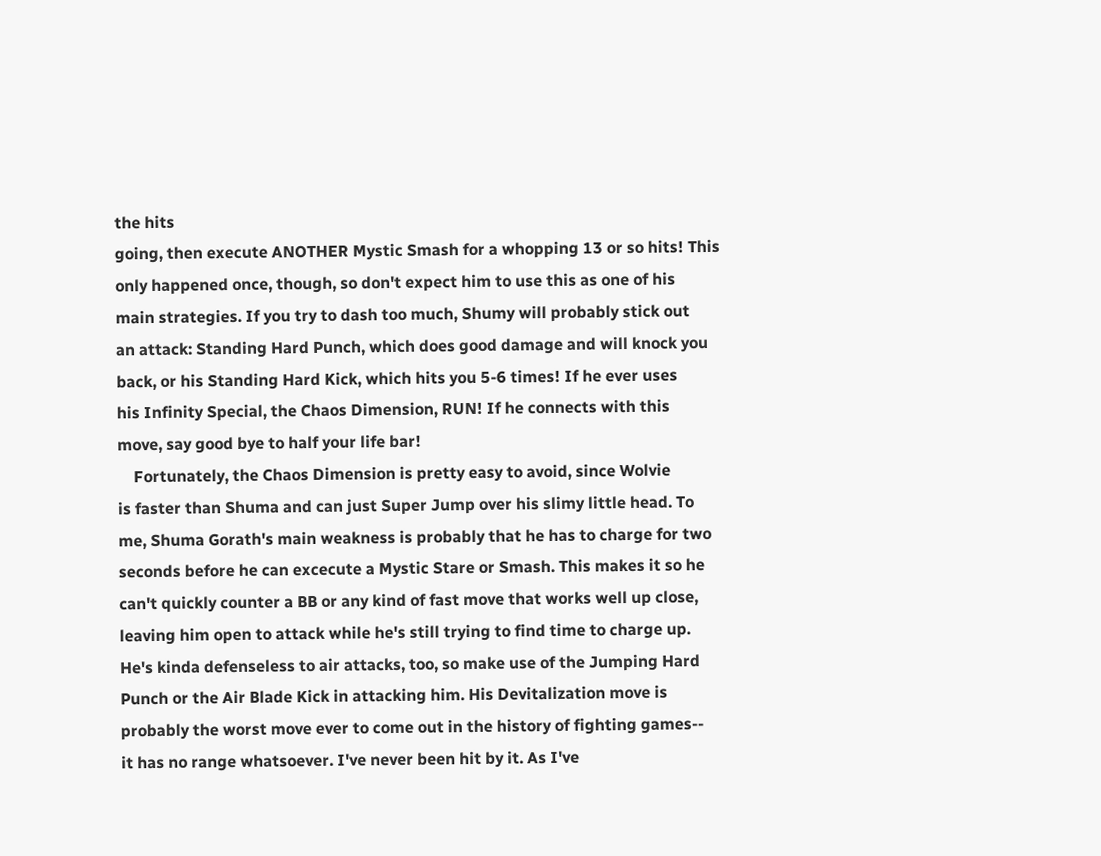the hits
going, then execute ANOTHER Mystic Smash for a whopping 13 or so hits! This
only happened once, though, so don't expect him to use this as one of his
main strategies. If you try to dash too much, Shumy will probably stick out
an attack: Standing Hard Punch, which does good damage and will knock you
back, or his Standing Hard Kick, which hits you 5-6 times! If he ever uses
his Infinity Special, the Chaos Dimension, RUN! If he connects with this
move, say good bye to half your life bar!
    Fortunately, the Chaos Dimension is pretty easy to avoid, since Wolvie
is faster than Shuma and can just Super Jump over his slimy little head. To
me, Shuma Gorath's main weakness is probably that he has to charge for two
seconds before he can excecute a Mystic Stare or Smash. This makes it so he
can't quickly counter a BB or any kind of fast move that works well up close,
leaving him open to attack while he's still trying to find time to charge up.
He's kinda defenseless to air attacks, too, so make use of the Jumping Hard
Punch or the Air Blade Kick in attacking him. His Devitalization move is
probably the worst move ever to come out in the history of fighting games--
it has no range whatsoever. I've never been hit by it. As I've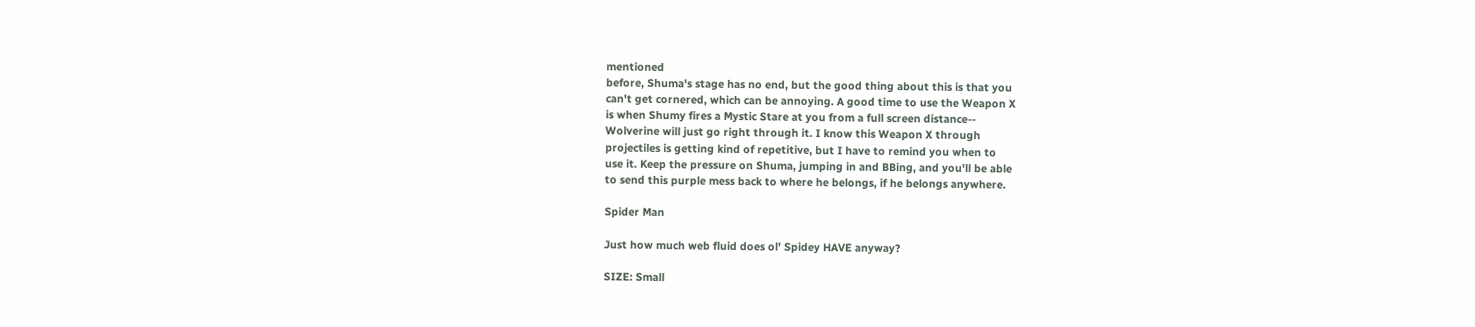mentioned
before, Shuma's stage has no end, but the good thing about this is that you
can't get cornered, which can be annoying. A good time to use the Weapon X
is when Shumy fires a Mystic Stare at you from a full screen distance--
Wolverine will just go right through it. I know this Weapon X through
projectiles is getting kind of repetitive, but I have to remind you when to
use it. Keep the pressure on Shuma, jumping in and BBing, and you'll be able
to send this purple mess back to where he belongs, if he belongs anywhere.

Spider Man

Just how much web fluid does ol' Spidey HAVE anyway?

SIZE: Small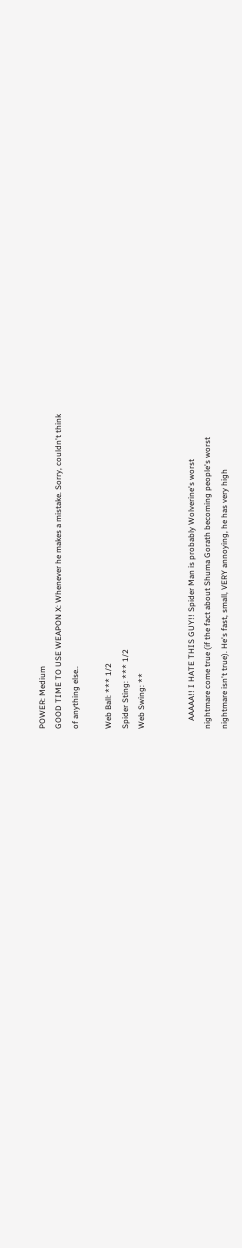POWER: Medium
GOOD TIME TO USE WEAPON X: Whenever he makes a mistake. Sorry, couldn't think
of anything else..

Web Ball: *** 1/2
Spider Sting: *** 1/2
Web Swing: **


    AAAAA!! I HATE THIS GUY!! Spider Man is probably Wolverine's worst
nightmare come true (if the fact about Shuma Gorath becoming people's worst
nightmare isn't true). He's fast, small, VERY annoying, he has very high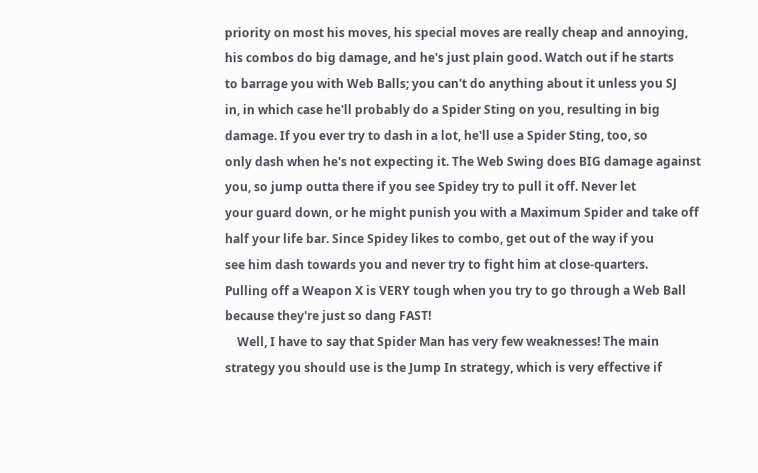priority on most his moves, his special moves are really cheap and annoying,
his combos do big damage, and he's just plain good. Watch out if he starts
to barrage you with Web Balls; you can't do anything about it unless you SJ
in, in which case he'll probably do a Spider Sting on you, resulting in big
damage. If you ever try to dash in a lot, he'll use a Spider Sting, too, so
only dash when he's not expecting it. The Web Swing does BIG damage against
you, so jump outta there if you see Spidey try to pull it off. Never let
your guard down, or he might punish you with a Maximum Spider and take off
half your life bar. Since Spidey likes to combo, get out of the way if you
see him dash towards you and never try to fight him at close-quarters.
Pulling off a Weapon X is VERY tough when you try to go through a Web Ball
because they're just so dang FAST!
    Well, I have to say that Spider Man has very few weaknesses! The main
strategy you should use is the Jump In strategy, which is very effective if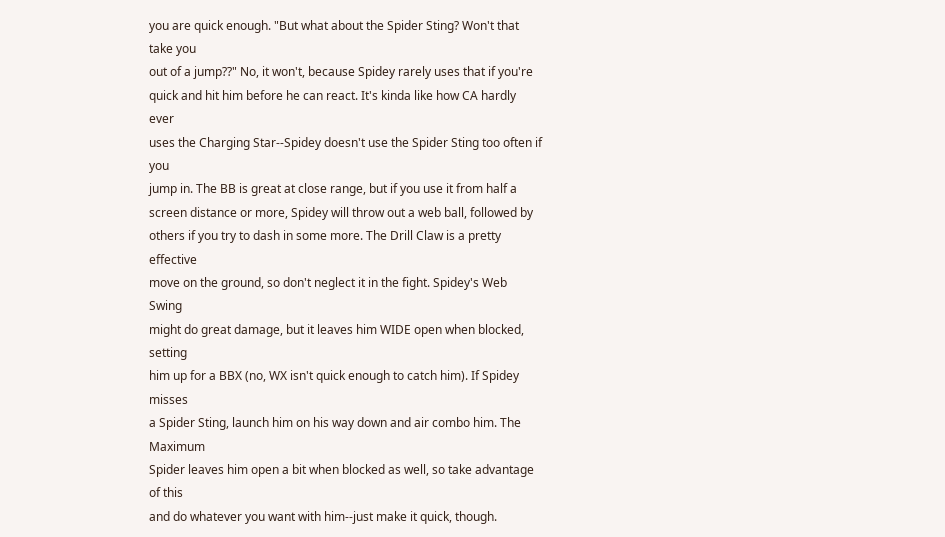you are quick enough. "But what about the Spider Sting? Won't that take you
out of a jump??" No, it won't, because Spidey rarely uses that if you're
quick and hit him before he can react. It's kinda like how CA hardly ever
uses the Charging Star--Spidey doesn't use the Spider Sting too often if you
jump in. The BB is great at close range, but if you use it from half a
screen distance or more, Spidey will throw out a web ball, followed by
others if you try to dash in some more. The Drill Claw is a pretty effective
move on the ground, so don't neglect it in the fight. Spidey's Web Swing
might do great damage, but it leaves him WIDE open when blocked, setting
him up for a BBX (no, WX isn't quick enough to catch him). If Spidey misses
a Spider Sting, launch him on his way down and air combo him. The Maximum
Spider leaves him open a bit when blocked as well, so take advantage of this
and do whatever you want with him--just make it quick, though.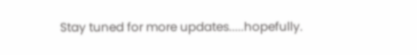Stay tuned for more updates.....hopefully.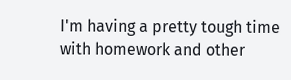I'm having a pretty tough time
with homework and other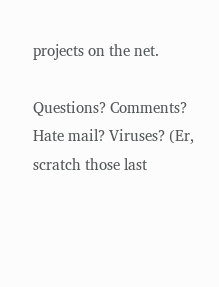projects on the net.

Questions? Comments? Hate mail? Viruses? (Er, scratch those last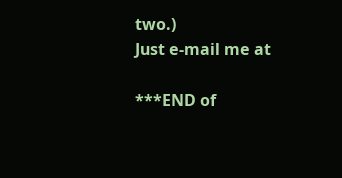two.)
Just e-mail me at

***END of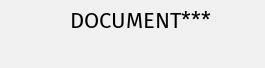DOCUMENT***